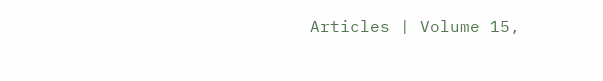Articles | Volume 15,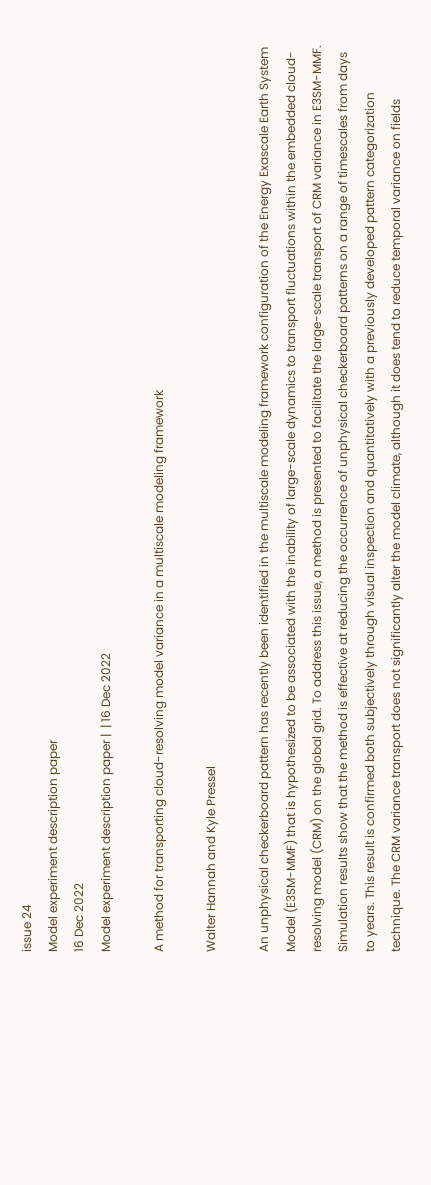issue 24
Model experiment description paper
16 Dec 2022
Model experiment description paper |  | 16 Dec 2022

A method for transporting cloud-resolving model variance in a multiscale modeling framework

Walter Hannah and Kyle Pressel

An unphysical checkerboard pattern has recently been identified in the multiscale modeling framework configuration of the Energy Exascale Earth System Model (E3SM-MMF) that is hypothesized to be associated with the inability of large-scale dynamics to transport fluctuations within the embedded cloud-resolving model (CRM) on the global grid. To address this issue, a method is presented to facilitate the large-scale transport of CRM variance in E3SM-MMF. Simulation results show that the method is effective at reducing the occurrence of unphysical checkerboard patterns on a range of timescales from days to years. This result is confirmed both subjectively through visual inspection and quantitatively with a previously developed pattern categorization technique. The CRM variance transport does not significantly alter the model climate, although it does tend to reduce temporal variance on fields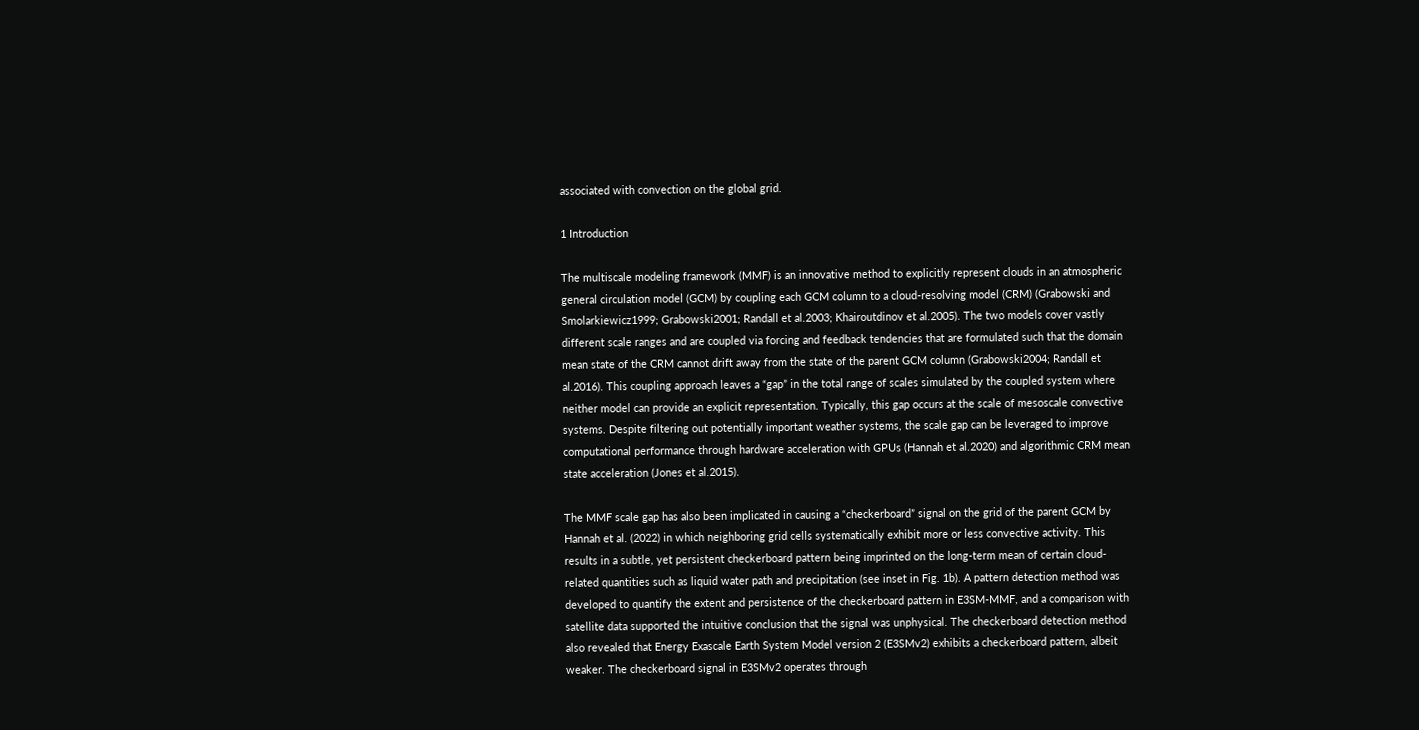associated with convection on the global grid.

1 Introduction

The multiscale modeling framework (MMF) is an innovative method to explicitly represent clouds in an atmospheric general circulation model (GCM) by coupling each GCM column to a cloud-resolving model (CRM) (Grabowski and Smolarkiewicz1999; Grabowski2001; Randall et al.2003; Khairoutdinov et al.2005). The two models cover vastly different scale ranges and are coupled via forcing and feedback tendencies that are formulated such that the domain mean state of the CRM cannot drift away from the state of the parent GCM column (Grabowski2004; Randall et al.2016). This coupling approach leaves a “gap” in the total range of scales simulated by the coupled system where neither model can provide an explicit representation. Typically, this gap occurs at the scale of mesoscale convective systems. Despite filtering out potentially important weather systems, the scale gap can be leveraged to improve computational performance through hardware acceleration with GPUs (Hannah et al.2020) and algorithmic CRM mean state acceleration (Jones et al.2015).

The MMF scale gap has also been implicated in causing a “checkerboard” signal on the grid of the parent GCM by Hannah et al. (2022) in which neighboring grid cells systematically exhibit more or less convective activity. This results in a subtle, yet persistent checkerboard pattern being imprinted on the long-term mean of certain cloud-related quantities such as liquid water path and precipitation (see inset in Fig. 1b). A pattern detection method was developed to quantify the extent and persistence of the checkerboard pattern in E3SM-MMF, and a comparison with satellite data supported the intuitive conclusion that the signal was unphysical. The checkerboard detection method also revealed that Energy Exascale Earth System Model version 2 (E3SMv2) exhibits a checkerboard pattern, albeit weaker. The checkerboard signal in E3SMv2 operates through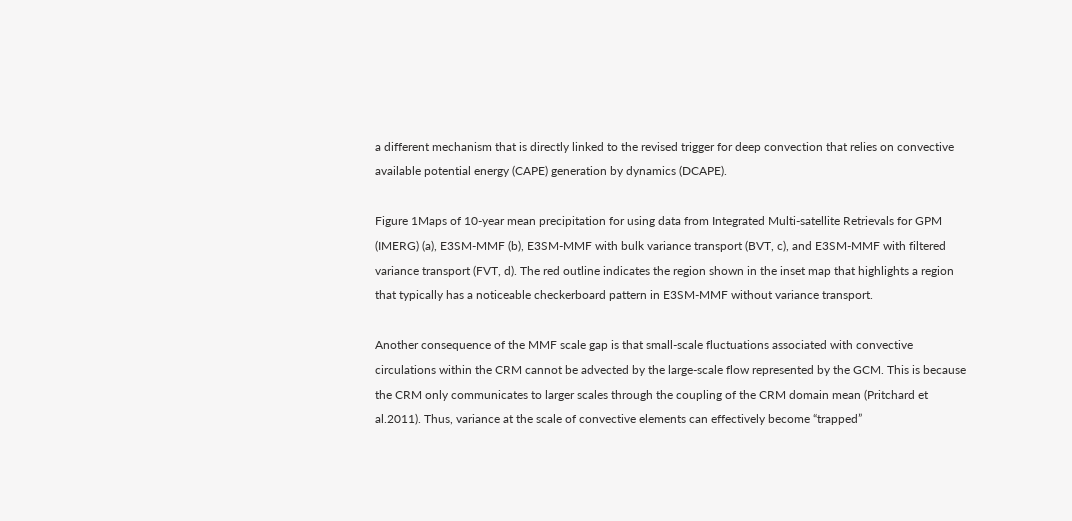a different mechanism that is directly linked to the revised trigger for deep convection that relies on convective available potential energy (CAPE) generation by dynamics (DCAPE).

Figure 1Maps of 10-year mean precipitation for using data from Integrated Multi-satellite Retrievals for GPM (IMERG) (a), E3SM-MMF (b), E3SM-MMF with bulk variance transport (BVT, c), and E3SM-MMF with filtered variance transport (FVT, d). The red outline indicates the region shown in the inset map that highlights a region that typically has a noticeable checkerboard pattern in E3SM-MMF without variance transport.

Another consequence of the MMF scale gap is that small-scale fluctuations associated with convective circulations within the CRM cannot be advected by the large-scale flow represented by the GCM. This is because the CRM only communicates to larger scales through the coupling of the CRM domain mean (Pritchard et al.2011). Thus, variance at the scale of convective elements can effectively become “trapped”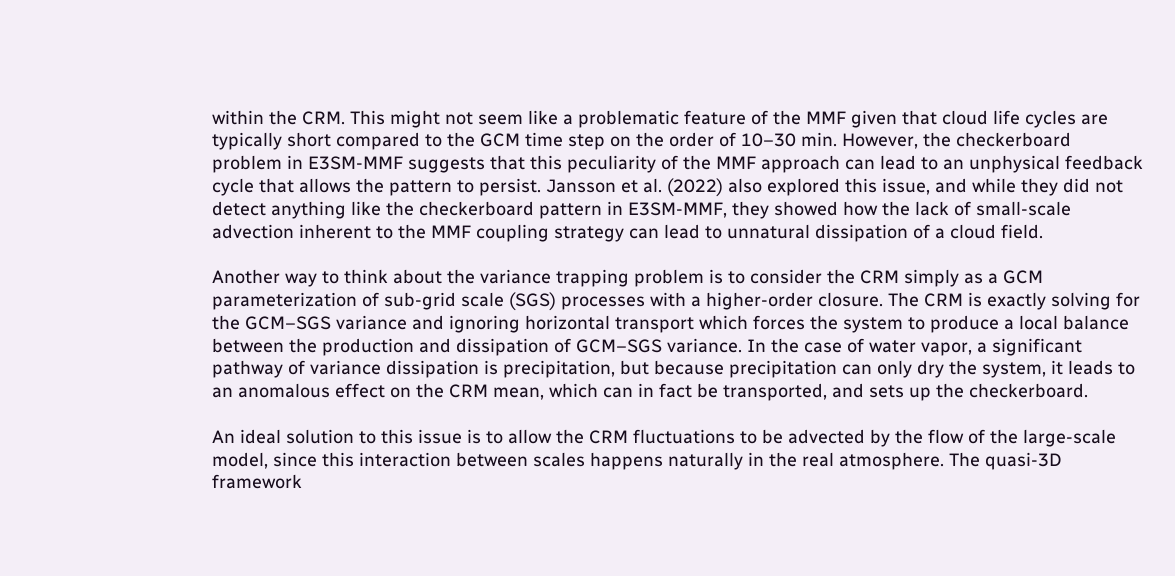within the CRM. This might not seem like a problematic feature of the MMF given that cloud life cycles are typically short compared to the GCM time step on the order of 10–30 min. However, the checkerboard problem in E3SM-MMF suggests that this peculiarity of the MMF approach can lead to an unphysical feedback cycle that allows the pattern to persist. Jansson et al. (2022) also explored this issue, and while they did not detect anything like the checkerboard pattern in E3SM-MMF, they showed how the lack of small-scale advection inherent to the MMF coupling strategy can lead to unnatural dissipation of a cloud field.

Another way to think about the variance trapping problem is to consider the CRM simply as a GCM parameterization of sub-grid scale (SGS) processes with a higher-order closure. The CRM is exactly solving for the GCM–SGS variance and ignoring horizontal transport which forces the system to produce a local balance between the production and dissipation of GCM–SGS variance. In the case of water vapor, a significant pathway of variance dissipation is precipitation, but because precipitation can only dry the system, it leads to an anomalous effect on the CRM mean, which can in fact be transported, and sets up the checkerboard.

An ideal solution to this issue is to allow the CRM fluctuations to be advected by the flow of the large-scale model, since this interaction between scales happens naturally in the real atmosphere. The quasi-3D framework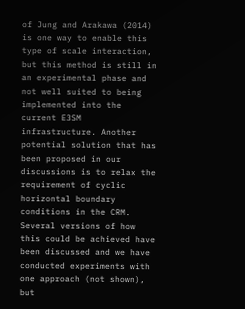of Jung and Arakawa (2014) is one way to enable this type of scale interaction, but this method is still in an experimental phase and not well suited to being implemented into the current E3SM infrastructure. Another potential solution that has been proposed in our discussions is to relax the requirement of cyclic horizontal boundary conditions in the CRM. Several versions of how this could be achieved have been discussed and we have conducted experiments with one approach (not shown), but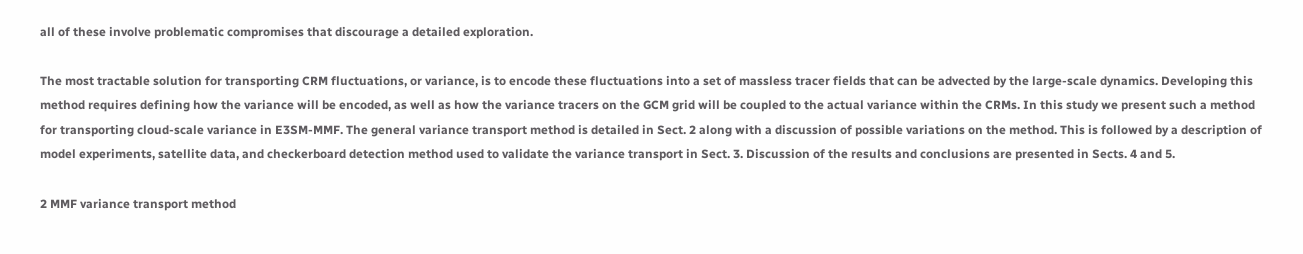all of these involve problematic compromises that discourage a detailed exploration.

The most tractable solution for transporting CRM fluctuations, or variance, is to encode these fluctuations into a set of massless tracer fields that can be advected by the large-scale dynamics. Developing this method requires defining how the variance will be encoded, as well as how the variance tracers on the GCM grid will be coupled to the actual variance within the CRMs. In this study we present such a method for transporting cloud-scale variance in E3SM-MMF. The general variance transport method is detailed in Sect. 2 along with a discussion of possible variations on the method. This is followed by a description of model experiments, satellite data, and checkerboard detection method used to validate the variance transport in Sect. 3. Discussion of the results and conclusions are presented in Sects. 4 and 5.

2 MMF variance transport method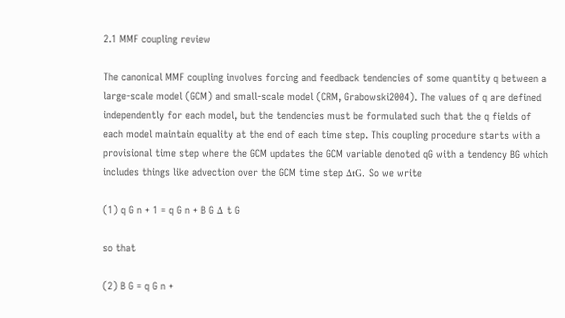2.1 MMF coupling review

The canonical MMF coupling involves forcing and feedback tendencies of some quantity q between a large-scale model (GCM) and small-scale model (CRM, Grabowski2004). The values of q are defined independently for each model, but the tendencies must be formulated such that the q fields of each model maintain equality at the end of each time step. This coupling procedure starts with a provisional time step where the GCM updates the GCM variable denoted qG with a tendency BG which includes things like advection over the GCM time step ΔtG. So we write

(1) q G n + 1 = q G n + B G Δ t G

so that

(2) B G = q G n +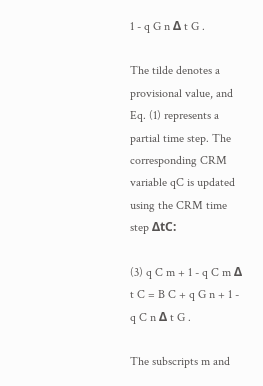1 - q G n Δ t G .

The tilde denotes a provisional value, and Eq. (1) represents a partial time step. The corresponding CRM variable qC is updated using the CRM time step ΔtC:

(3) q C m + 1 - q C m Δ t C = B C + q G n + 1 - q C n Δ t G .

The subscripts m and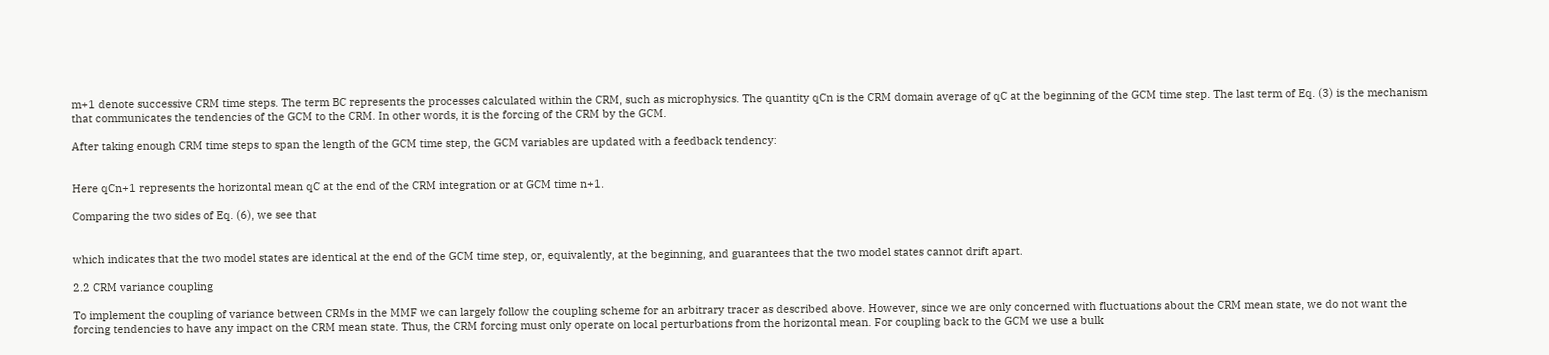m+1 denote successive CRM time steps. The term BC represents the processes calculated within the CRM, such as microphysics. The quantity qCn is the CRM domain average of qC at the beginning of the GCM time step. The last term of Eq. (3) is the mechanism that communicates the tendencies of the GCM to the CRM. In other words, it is the forcing of the CRM by the GCM.

After taking enough CRM time steps to span the length of the GCM time step, the GCM variables are updated with a feedback tendency:


Here qCn+1 represents the horizontal mean qC at the end of the CRM integration or at GCM time n+1.

Comparing the two sides of Eq. (6), we see that


which indicates that the two model states are identical at the end of the GCM time step, or, equivalently, at the beginning, and guarantees that the two model states cannot drift apart.

2.2 CRM variance coupling

To implement the coupling of variance between CRMs in the MMF we can largely follow the coupling scheme for an arbitrary tracer as described above. However, since we are only concerned with fluctuations about the CRM mean state, we do not want the forcing tendencies to have any impact on the CRM mean state. Thus, the CRM forcing must only operate on local perturbations from the horizontal mean. For coupling back to the GCM we use a bulk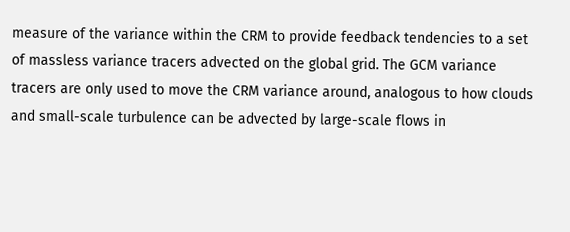measure of the variance within the CRM to provide feedback tendencies to a set of massless variance tracers advected on the global grid. The GCM variance tracers are only used to move the CRM variance around, analogous to how clouds and small-scale turbulence can be advected by large-scale flows in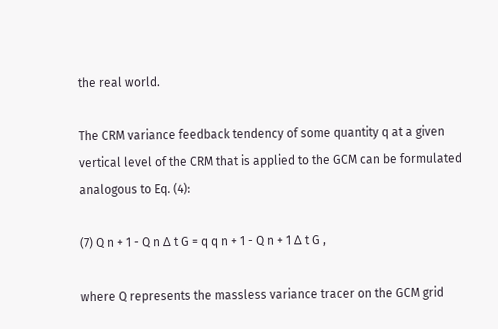the real world.

The CRM variance feedback tendency of some quantity q at a given vertical level of the CRM that is applied to the GCM can be formulated analogous to Eq. (4):

(7) Q n + 1 - Q n Δ t G = q q n + 1 - Q n + 1 Δ t G ,

where Q represents the massless variance tracer on the GCM grid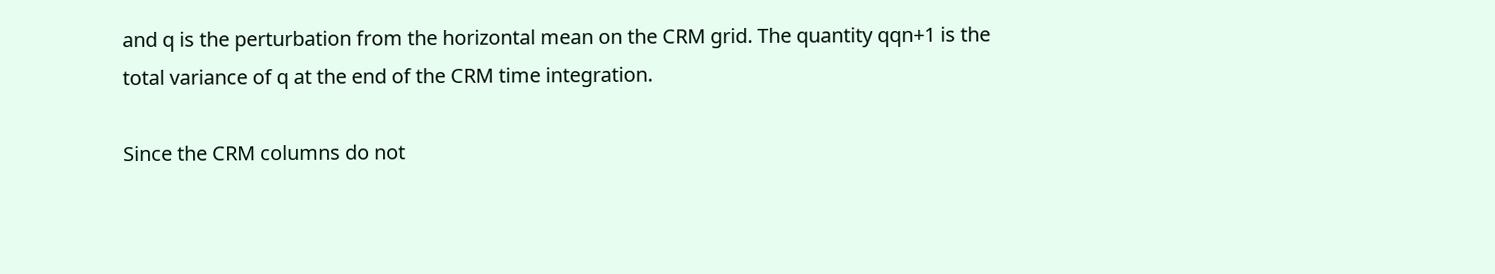and q is the perturbation from the horizontal mean on the CRM grid. The quantity qqn+1 is the total variance of q at the end of the CRM time integration.

Since the CRM columns do not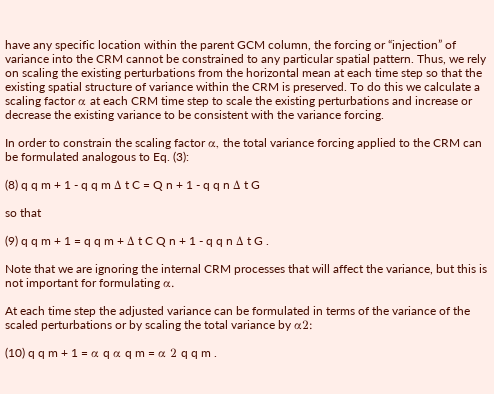have any specific location within the parent GCM column, the forcing or “injection” of variance into the CRM cannot be constrained to any particular spatial pattern. Thus, we rely on scaling the existing perturbations from the horizontal mean at each time step so that the existing spatial structure of variance within the CRM is preserved. To do this we calculate a scaling factor α at each CRM time step to scale the existing perturbations and increase or decrease the existing variance to be consistent with the variance forcing.

In order to constrain the scaling factor α, the total variance forcing applied to the CRM can be formulated analogous to Eq. (3):

(8) q q m + 1 - q q m Δ t C = Q n + 1 - q q n Δ t G

so that

(9) q q m + 1 = q q m + Δ t C Q n + 1 - q q n Δ t G .

Note that we are ignoring the internal CRM processes that will affect the variance, but this is not important for formulating α.

At each time step the adjusted variance can be formulated in terms of the variance of the scaled perturbations or by scaling the total variance by α2:

(10) q q m + 1 = α q α q m = α 2 q q m .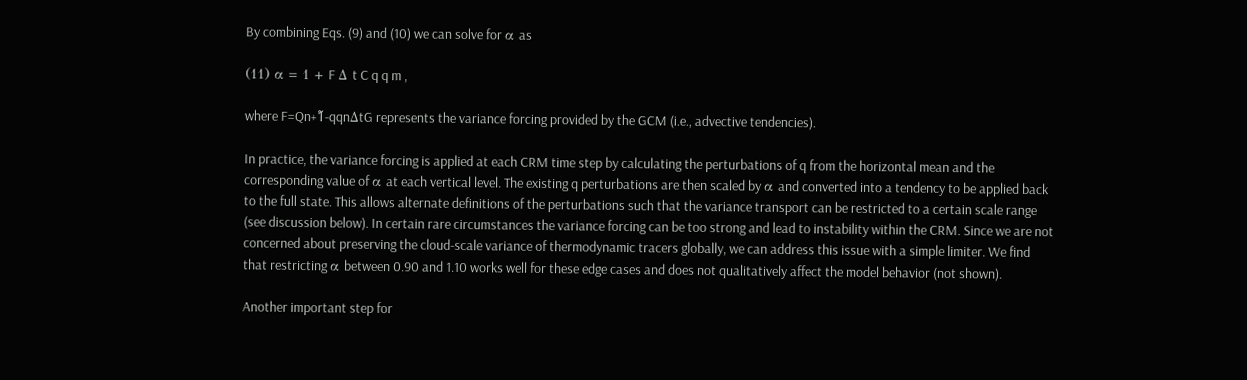By combining Eqs. (9) and (10) we can solve for α as

(11) α = 1 + F Δ t C q q m ,

where F=Qn+1̃-qqnΔtG represents the variance forcing provided by the GCM (i.e., advective tendencies).

In practice, the variance forcing is applied at each CRM time step by calculating the perturbations of q from the horizontal mean and the corresponding value of α at each vertical level. The existing q perturbations are then scaled by α and converted into a tendency to be applied back to the full state. This allows alternate definitions of the perturbations such that the variance transport can be restricted to a certain scale range (see discussion below). In certain rare circumstances the variance forcing can be too strong and lead to instability within the CRM. Since we are not concerned about preserving the cloud-scale variance of thermodynamic tracers globally, we can address this issue with a simple limiter. We find that restricting α between 0.90 and 1.10 works well for these edge cases and does not qualitatively affect the model behavior (not shown).

Another important step for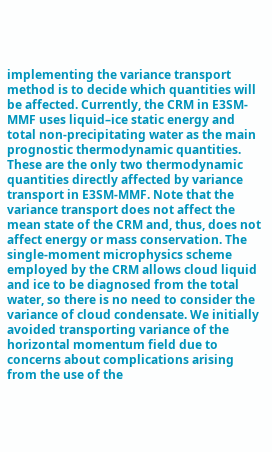implementing the variance transport method is to decide which quantities will be affected. Currently, the CRM in E3SM-MMF uses liquid–ice static energy and total non-precipitating water as the main prognostic thermodynamic quantities. These are the only two thermodynamic quantities directly affected by variance transport in E3SM-MMF. Note that the variance transport does not affect the mean state of the CRM and, thus, does not affect energy or mass conservation. The single-moment microphysics scheme employed by the CRM allows cloud liquid and ice to be diagnosed from the total water, so there is no need to consider the variance of cloud condensate. We initially avoided transporting variance of the horizontal momentum field due to concerns about complications arising from the use of the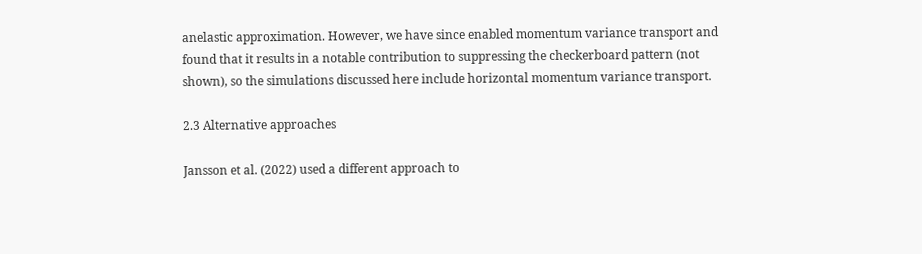anelastic approximation. However, we have since enabled momentum variance transport and found that it results in a notable contribution to suppressing the checkerboard pattern (not shown), so the simulations discussed here include horizontal momentum variance transport.

2.3 Alternative approaches

Jansson et al. (2022) used a different approach to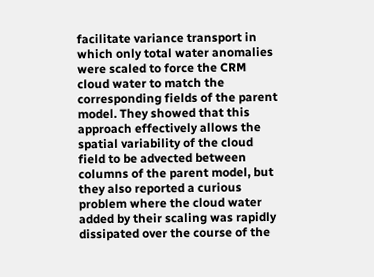facilitate variance transport in which only total water anomalies were scaled to force the CRM cloud water to match the corresponding fields of the parent model. They showed that this approach effectively allows the spatial variability of the cloud field to be advected between columns of the parent model, but they also reported a curious problem where the cloud water added by their scaling was rapidly dissipated over the course of the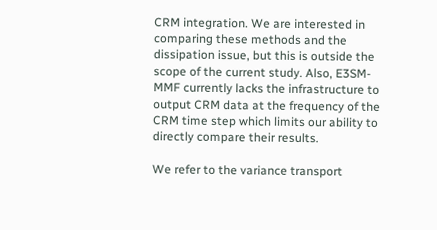CRM integration. We are interested in comparing these methods and the dissipation issue, but this is outside the scope of the current study. Also, E3SM-MMF currently lacks the infrastructure to output CRM data at the frequency of the CRM time step which limits our ability to directly compare their results.

We refer to the variance transport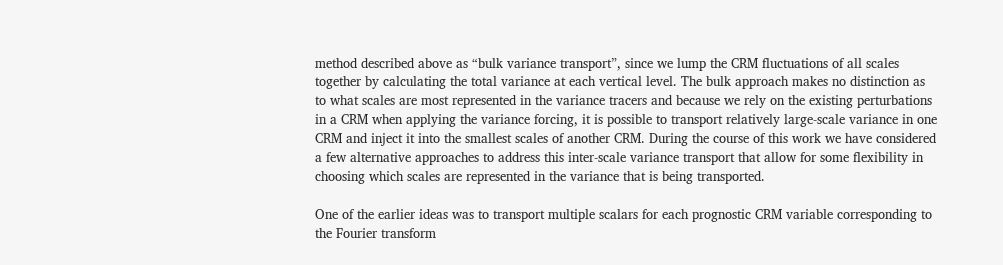method described above as “bulk variance transport”, since we lump the CRM fluctuations of all scales together by calculating the total variance at each vertical level. The bulk approach makes no distinction as to what scales are most represented in the variance tracers and because we rely on the existing perturbations in a CRM when applying the variance forcing, it is possible to transport relatively large-scale variance in one CRM and inject it into the smallest scales of another CRM. During the course of this work we have considered a few alternative approaches to address this inter-scale variance transport that allow for some flexibility in choosing which scales are represented in the variance that is being transported.

One of the earlier ideas was to transport multiple scalars for each prognostic CRM variable corresponding to the Fourier transform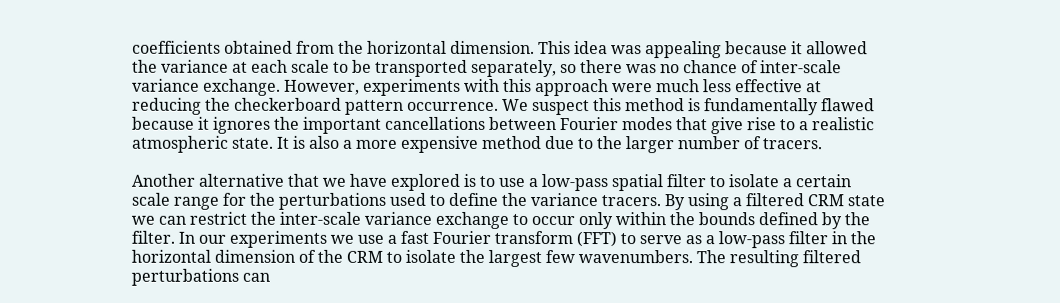coefficients obtained from the horizontal dimension. This idea was appealing because it allowed the variance at each scale to be transported separately, so there was no chance of inter-scale variance exchange. However, experiments with this approach were much less effective at reducing the checkerboard pattern occurrence. We suspect this method is fundamentally flawed because it ignores the important cancellations between Fourier modes that give rise to a realistic atmospheric state. It is also a more expensive method due to the larger number of tracers.

Another alternative that we have explored is to use a low-pass spatial filter to isolate a certain scale range for the perturbations used to define the variance tracers. By using a filtered CRM state we can restrict the inter-scale variance exchange to occur only within the bounds defined by the filter. In our experiments we use a fast Fourier transform (FFT) to serve as a low-pass filter in the horizontal dimension of the CRM to isolate the largest few wavenumbers. The resulting filtered perturbations can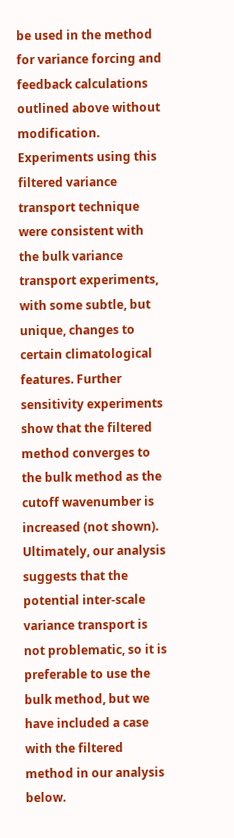be used in the method for variance forcing and feedback calculations outlined above without modification. Experiments using this filtered variance transport technique were consistent with the bulk variance transport experiments, with some subtle, but unique, changes to certain climatological features. Further sensitivity experiments show that the filtered method converges to the bulk method as the cutoff wavenumber is increased (not shown). Ultimately, our analysis suggests that the potential inter-scale variance transport is not problematic, so it is preferable to use the bulk method, but we have included a case with the filtered method in our analysis below.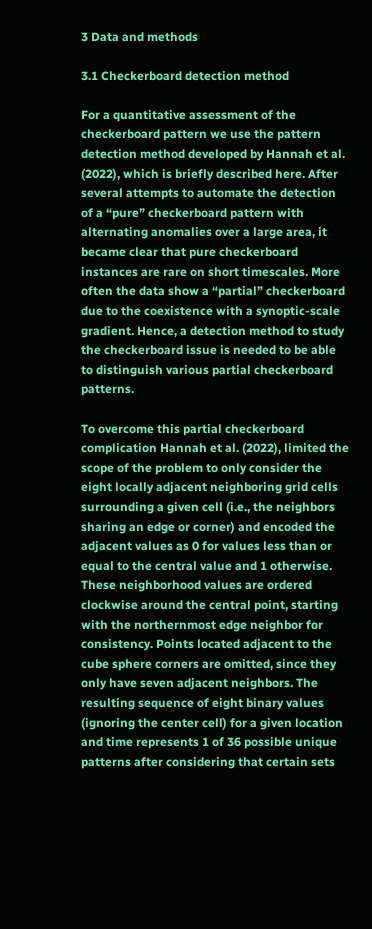3 Data and methods

3.1 Checkerboard detection method

For a quantitative assessment of the checkerboard pattern we use the pattern detection method developed by Hannah et al. (2022), which is briefly described here. After several attempts to automate the detection of a “pure” checkerboard pattern with alternating anomalies over a large area, it became clear that pure checkerboard instances are rare on short timescales. More often the data show a “partial” checkerboard due to the coexistence with a synoptic-scale gradient. Hence, a detection method to study the checkerboard issue is needed to be able to distinguish various partial checkerboard patterns.

To overcome this partial checkerboard complication Hannah et al. (2022), limited the scope of the problem to only consider the eight locally adjacent neighboring grid cells surrounding a given cell (i.e., the neighbors sharing an edge or corner) and encoded the adjacent values as 0 for values less than or equal to the central value and 1 otherwise. These neighborhood values are ordered clockwise around the central point, starting with the northernmost edge neighbor for consistency. Points located adjacent to the cube sphere corners are omitted, since they only have seven adjacent neighbors. The resulting sequence of eight binary values (ignoring the center cell) for a given location and time represents 1 of 36 possible unique patterns after considering that certain sets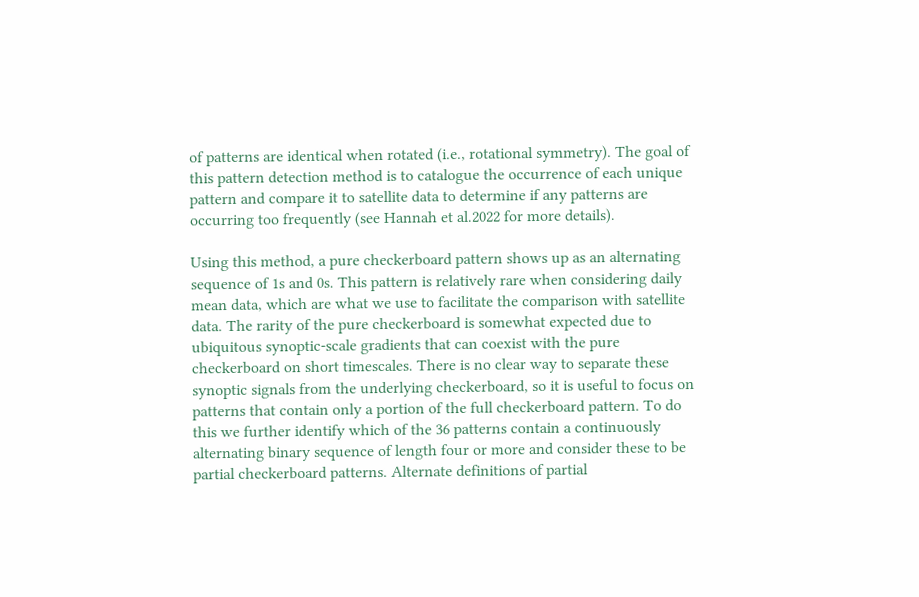of patterns are identical when rotated (i.e., rotational symmetry). The goal of this pattern detection method is to catalogue the occurrence of each unique pattern and compare it to satellite data to determine if any patterns are occurring too frequently (see Hannah et al.2022 for more details).

Using this method, a pure checkerboard pattern shows up as an alternating sequence of 1s and 0s. This pattern is relatively rare when considering daily mean data, which are what we use to facilitate the comparison with satellite data. The rarity of the pure checkerboard is somewhat expected due to ubiquitous synoptic-scale gradients that can coexist with the pure checkerboard on short timescales. There is no clear way to separate these synoptic signals from the underlying checkerboard, so it is useful to focus on patterns that contain only a portion of the full checkerboard pattern. To do this we further identify which of the 36 patterns contain a continuously alternating binary sequence of length four or more and consider these to be partial checkerboard patterns. Alternate definitions of partial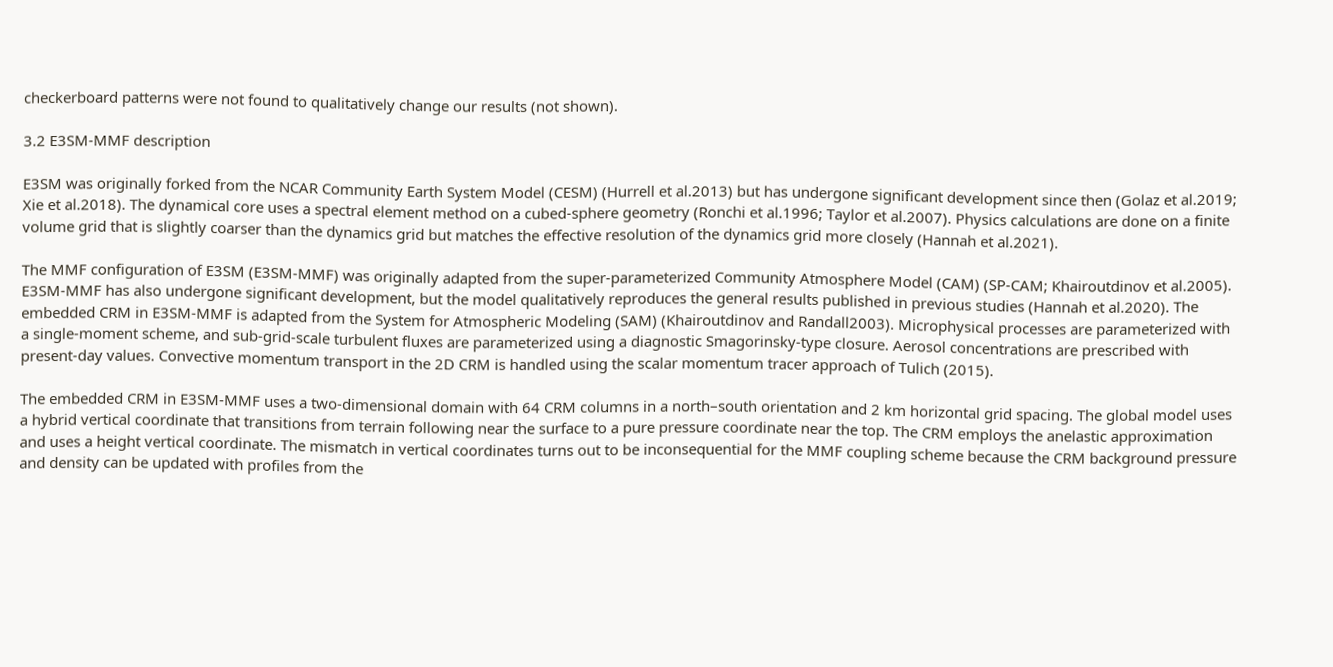checkerboard patterns were not found to qualitatively change our results (not shown).

3.2 E3SM-MMF description

E3SM was originally forked from the NCAR Community Earth System Model (CESM) (Hurrell et al.2013) but has undergone significant development since then (Golaz et al.2019; Xie et al.2018). The dynamical core uses a spectral element method on a cubed-sphere geometry (Ronchi et al.1996; Taylor et al.2007). Physics calculations are done on a finite volume grid that is slightly coarser than the dynamics grid but matches the effective resolution of the dynamics grid more closely (Hannah et al.2021).

The MMF configuration of E3SM (E3SM-MMF) was originally adapted from the super-parameterized Community Atmosphere Model (CAM) (SP-CAM; Khairoutdinov et al.2005). E3SM-MMF has also undergone significant development, but the model qualitatively reproduces the general results published in previous studies (Hannah et al.2020). The embedded CRM in E3SM-MMF is adapted from the System for Atmospheric Modeling (SAM) (Khairoutdinov and Randall2003). Microphysical processes are parameterized with a single-moment scheme, and sub-grid-scale turbulent fluxes are parameterized using a diagnostic Smagorinsky-type closure. Aerosol concentrations are prescribed with present-day values. Convective momentum transport in the 2D CRM is handled using the scalar momentum tracer approach of Tulich (2015).

The embedded CRM in E3SM-MMF uses a two-dimensional domain with 64 CRM columns in a north–south orientation and 2 km horizontal grid spacing. The global model uses a hybrid vertical coordinate that transitions from terrain following near the surface to a pure pressure coordinate near the top. The CRM employs the anelastic approximation and uses a height vertical coordinate. The mismatch in vertical coordinates turns out to be inconsequential for the MMF coupling scheme because the CRM background pressure and density can be updated with profiles from the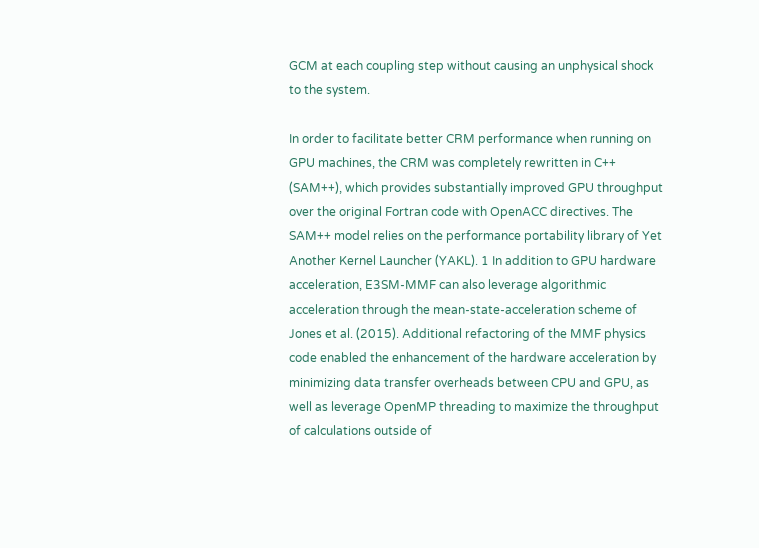GCM at each coupling step without causing an unphysical shock to the system.

In order to facilitate better CRM performance when running on GPU machines, the CRM was completely rewritten in C++ (SAM++), which provides substantially improved GPU throughput over the original Fortran code with OpenACC directives. The SAM++ model relies on the performance portability library of Yet Another Kernel Launcher (YAKL). 1 In addition to GPU hardware acceleration, E3SM-MMF can also leverage algorithmic acceleration through the mean-state-acceleration scheme of Jones et al. (2015). Additional refactoring of the MMF physics code enabled the enhancement of the hardware acceleration by minimizing data transfer overheads between CPU and GPU, as well as leverage OpenMP threading to maximize the throughput of calculations outside of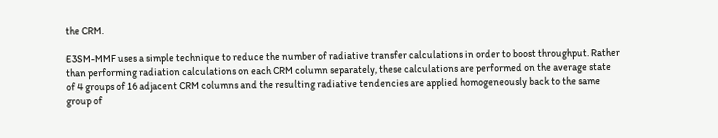the CRM.

E3SM-MMF uses a simple technique to reduce the number of radiative transfer calculations in order to boost throughput. Rather than performing radiation calculations on each CRM column separately, these calculations are performed on the average state of 4 groups of 16 adjacent CRM columns and the resulting radiative tendencies are applied homogeneously back to the same group of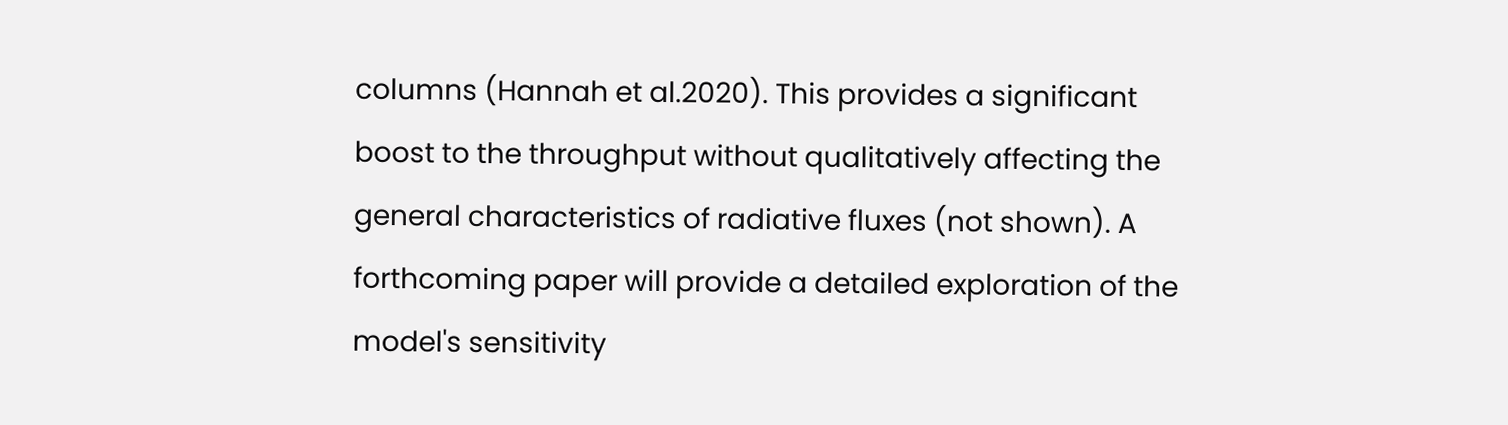columns (Hannah et al.2020). This provides a significant boost to the throughput without qualitatively affecting the general characteristics of radiative fluxes (not shown). A forthcoming paper will provide a detailed exploration of the model's sensitivity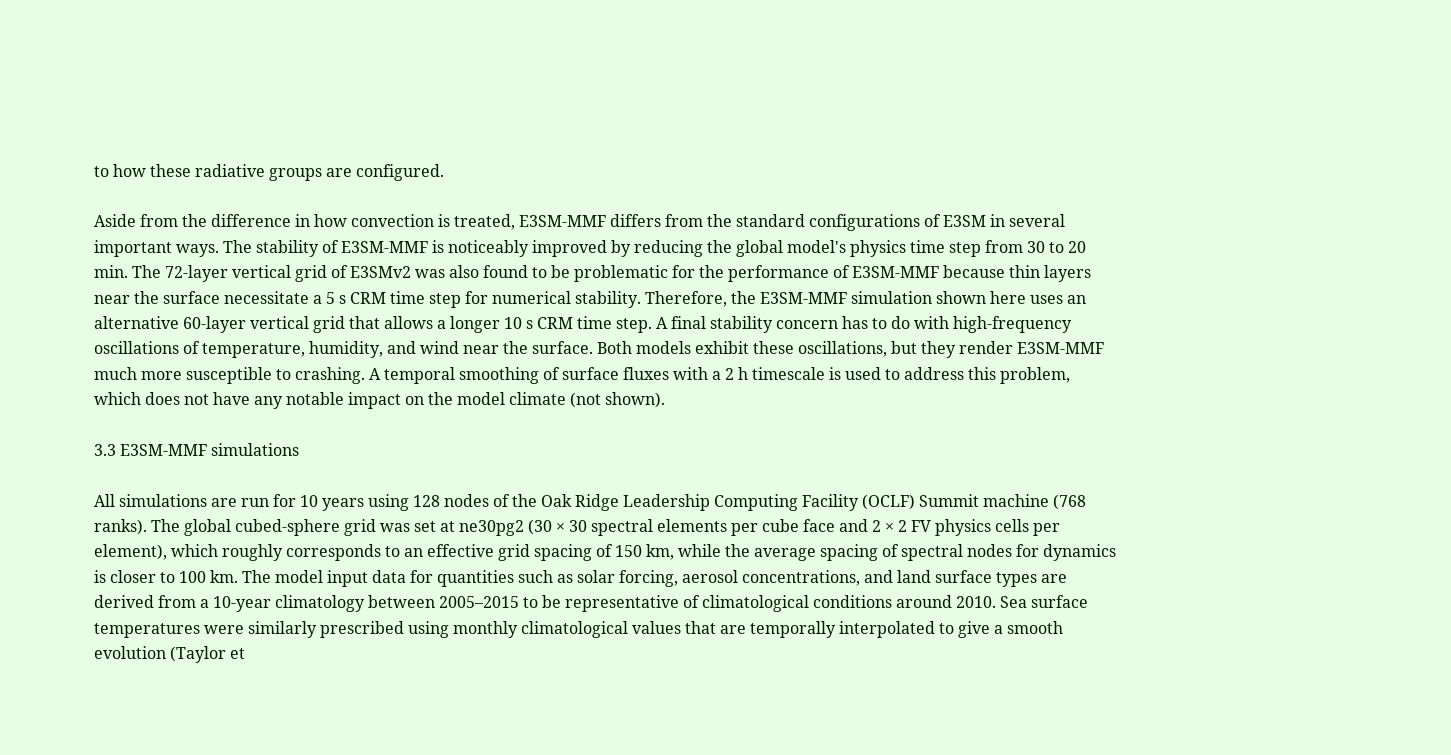to how these radiative groups are configured.

Aside from the difference in how convection is treated, E3SM-MMF differs from the standard configurations of E3SM in several important ways. The stability of E3SM-MMF is noticeably improved by reducing the global model's physics time step from 30 to 20 min. The 72-layer vertical grid of E3SMv2 was also found to be problematic for the performance of E3SM-MMF because thin layers near the surface necessitate a 5 s CRM time step for numerical stability. Therefore, the E3SM-MMF simulation shown here uses an alternative 60-layer vertical grid that allows a longer 10 s CRM time step. A final stability concern has to do with high-frequency oscillations of temperature, humidity, and wind near the surface. Both models exhibit these oscillations, but they render E3SM-MMF much more susceptible to crashing. A temporal smoothing of surface fluxes with a 2 h timescale is used to address this problem, which does not have any notable impact on the model climate (not shown).

3.3 E3SM-MMF simulations

All simulations are run for 10 years using 128 nodes of the Oak Ridge Leadership Computing Facility (OCLF) Summit machine (768 ranks). The global cubed-sphere grid was set at ne30pg2 (30 × 30 spectral elements per cube face and 2 × 2 FV physics cells per element), which roughly corresponds to an effective grid spacing of 150 km, while the average spacing of spectral nodes for dynamics is closer to 100 km. The model input data for quantities such as solar forcing, aerosol concentrations, and land surface types are derived from a 10-year climatology between 2005–2015 to be representative of climatological conditions around 2010. Sea surface temperatures were similarly prescribed using monthly climatological values that are temporally interpolated to give a smooth evolution (Taylor et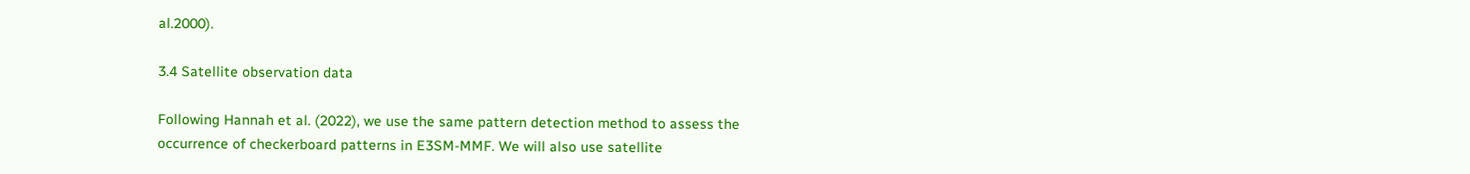al.2000).

3.4 Satellite observation data

Following Hannah et al. (2022), we use the same pattern detection method to assess the occurrence of checkerboard patterns in E3SM-MMF. We will also use satellite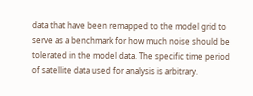data that have been remapped to the model grid to serve as a benchmark for how much noise should be tolerated in the model data. The specific time period of satellite data used for analysis is arbitrary.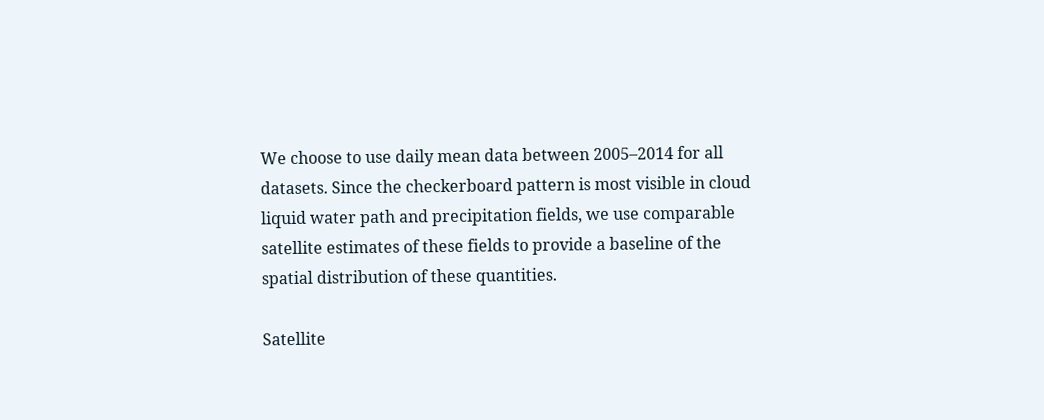We choose to use daily mean data between 2005–2014 for all datasets. Since the checkerboard pattern is most visible in cloud liquid water path and precipitation fields, we use comparable satellite estimates of these fields to provide a baseline of the spatial distribution of these quantities.

Satellite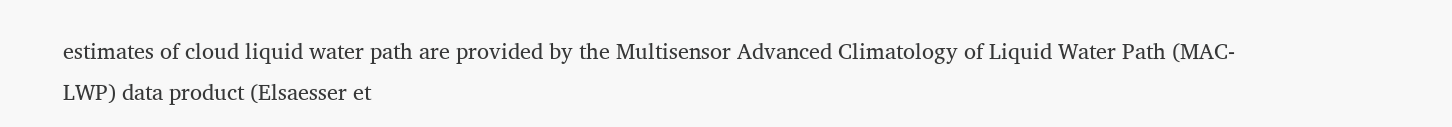estimates of cloud liquid water path are provided by the Multisensor Advanced Climatology of Liquid Water Path (MAC-LWP) data product (Elsaesser et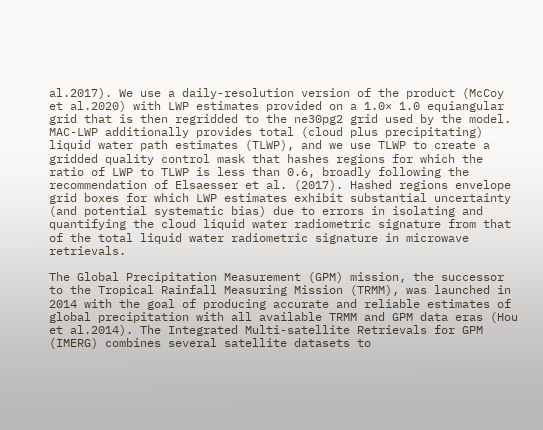al.2017). We use a daily-resolution version of the product (McCoy et al.2020) with LWP estimates provided on a 1.0× 1.0 equiangular grid that is then regridded to the ne30pg2 grid used by the model. MAC-LWP additionally provides total (cloud plus precipitating) liquid water path estimates (TLWP), and we use TLWP to create a gridded quality control mask that hashes regions for which the ratio of LWP to TLWP is less than 0.6, broadly following the recommendation of Elsaesser et al. (2017). Hashed regions envelope grid boxes for which LWP estimates exhibit substantial uncertainty (and potential systematic bias) due to errors in isolating and quantifying the cloud liquid water radiometric signature from that of the total liquid water radiometric signature in microwave retrievals.

The Global Precipitation Measurement (GPM) mission, the successor to the Tropical Rainfall Measuring Mission (TRMM), was launched in 2014 with the goal of producing accurate and reliable estimates of global precipitation with all available TRMM and GPM data eras (Hou et al.2014). The Integrated Multi-satellite Retrievals for GPM (IMERG) combines several satellite datasets to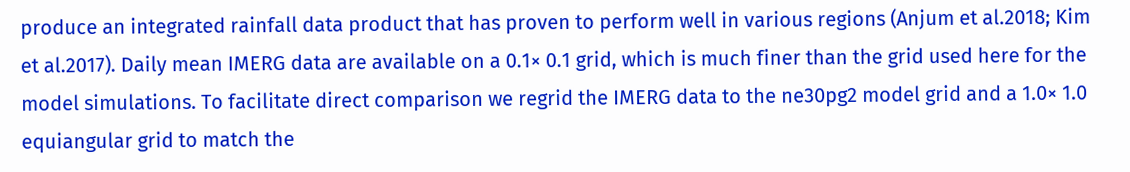produce an integrated rainfall data product that has proven to perform well in various regions (Anjum et al.2018; Kim et al.2017). Daily mean IMERG data are available on a 0.1× 0.1 grid, which is much finer than the grid used here for the model simulations. To facilitate direct comparison we regrid the IMERG data to the ne30pg2 model grid and a 1.0× 1.0 equiangular grid to match the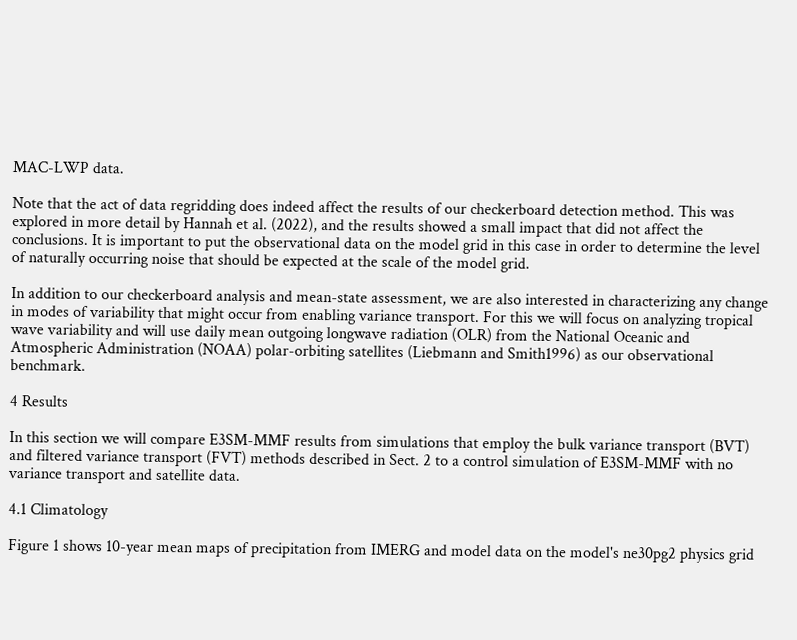MAC-LWP data.

Note that the act of data regridding does indeed affect the results of our checkerboard detection method. This was explored in more detail by Hannah et al. (2022), and the results showed a small impact that did not affect the conclusions. It is important to put the observational data on the model grid in this case in order to determine the level of naturally occurring noise that should be expected at the scale of the model grid.

In addition to our checkerboard analysis and mean-state assessment, we are also interested in characterizing any change in modes of variability that might occur from enabling variance transport. For this we will focus on analyzing tropical wave variability and will use daily mean outgoing longwave radiation (OLR) from the National Oceanic and Atmospheric Administration (NOAA) polar-orbiting satellites (Liebmann and Smith1996) as our observational benchmark.

4 Results

In this section we will compare E3SM-MMF results from simulations that employ the bulk variance transport (BVT) and filtered variance transport (FVT) methods described in Sect. 2 to a control simulation of E3SM-MMF with no variance transport and satellite data.

4.1 Climatology

Figure 1 shows 10-year mean maps of precipitation from IMERG and model data on the model's ne30pg2 physics grid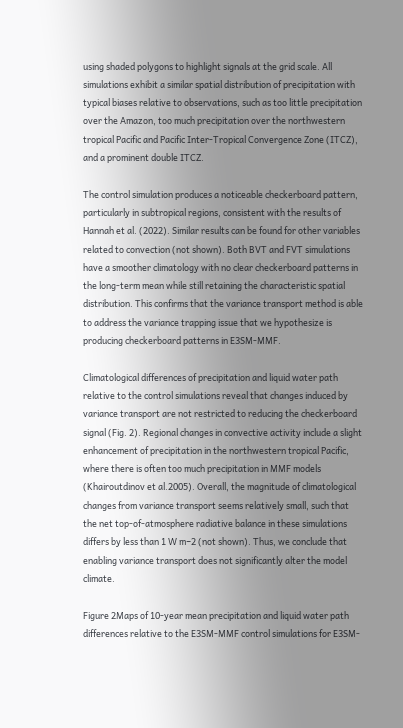using shaded polygons to highlight signals at the grid scale. All simulations exhibit a similar spatial distribution of precipitation with typical biases relative to observations, such as too little precipitation over the Amazon, too much precipitation over the northwestern tropical Pacific and Pacific Inter-Tropical Convergence Zone (ITCZ), and a prominent double ITCZ.

The control simulation produces a noticeable checkerboard pattern, particularly in subtropical regions, consistent with the results of Hannah et al. (2022). Similar results can be found for other variables related to convection (not shown). Both BVT and FVT simulations have a smoother climatology with no clear checkerboard patterns in the long-term mean while still retaining the characteristic spatial distribution. This confirms that the variance transport method is able to address the variance trapping issue that we hypothesize is producing checkerboard patterns in E3SM-MMF.

Climatological differences of precipitation and liquid water path relative to the control simulations reveal that changes induced by variance transport are not restricted to reducing the checkerboard signal (Fig. 2). Regional changes in convective activity include a slight enhancement of precipitation in the northwestern tropical Pacific, where there is often too much precipitation in MMF models (Khairoutdinov et al.2005). Overall, the magnitude of climatological changes from variance transport seems relatively small, such that the net top-of-atmosphere radiative balance in these simulations differs by less than 1 W m−2 (not shown). Thus, we conclude that enabling variance transport does not significantly alter the model climate.

Figure 2Maps of 10-year mean precipitation and liquid water path differences relative to the E3SM-MMF control simulations for E3SM-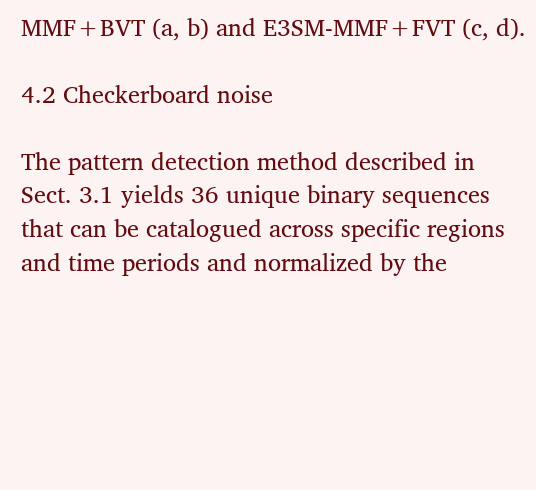MMF+BVT (a, b) and E3SM-MMF+FVT (c, d).

4.2 Checkerboard noise

The pattern detection method described in Sect. 3.1 yields 36 unique binary sequences that can be catalogued across specific regions and time periods and normalized by the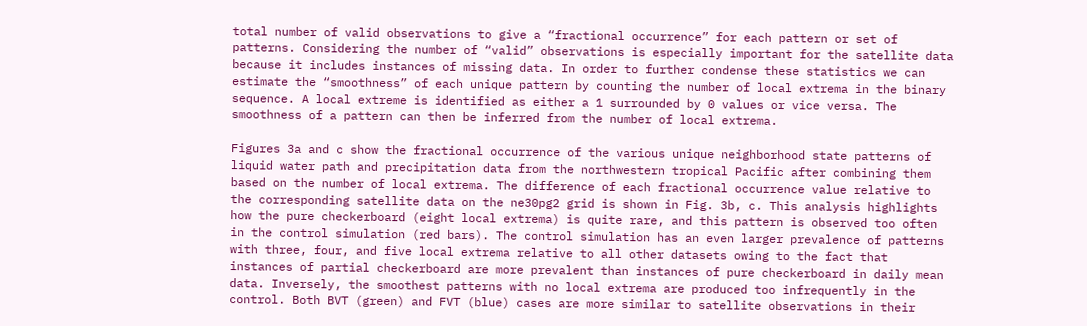total number of valid observations to give a “fractional occurrence” for each pattern or set of patterns. Considering the number of “valid” observations is especially important for the satellite data because it includes instances of missing data. In order to further condense these statistics we can estimate the “smoothness” of each unique pattern by counting the number of local extrema in the binary sequence. A local extreme is identified as either a 1 surrounded by 0 values or vice versa. The smoothness of a pattern can then be inferred from the number of local extrema.

Figures 3a and c show the fractional occurrence of the various unique neighborhood state patterns of liquid water path and precipitation data from the northwestern tropical Pacific after combining them based on the number of local extrema. The difference of each fractional occurrence value relative to the corresponding satellite data on the ne30pg2 grid is shown in Fig. 3b, c. This analysis highlights how the pure checkerboard (eight local extrema) is quite rare, and this pattern is observed too often in the control simulation (red bars). The control simulation has an even larger prevalence of patterns with three, four, and five local extrema relative to all other datasets owing to the fact that instances of partial checkerboard are more prevalent than instances of pure checkerboard in daily mean data. Inversely, the smoothest patterns with no local extrema are produced too infrequently in the control. Both BVT (green) and FVT (blue) cases are more similar to satellite observations in their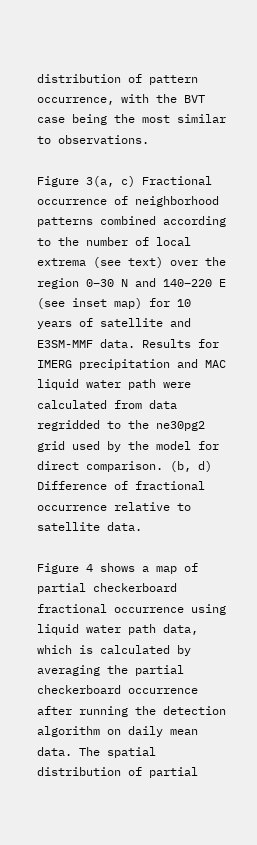distribution of pattern occurrence, with the BVT case being the most similar to observations.

Figure 3(a, c) Fractional occurrence of neighborhood patterns combined according to the number of local extrema (see text) over the region 0–30 N and 140–220 E (see inset map) for 10 years of satellite and E3SM-MMF data. Results for IMERG precipitation and MAC liquid water path were calculated from data regridded to the ne30pg2 grid used by the model for direct comparison. (b, d) Difference of fractional occurrence relative to satellite data.

Figure 4 shows a map of partial checkerboard fractional occurrence using liquid water path data, which is calculated by averaging the partial checkerboard occurrence after running the detection algorithm on daily mean data. The spatial distribution of partial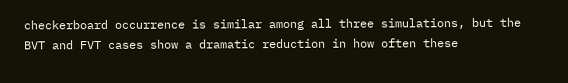checkerboard occurrence is similar among all three simulations, but the BVT and FVT cases show a dramatic reduction in how often these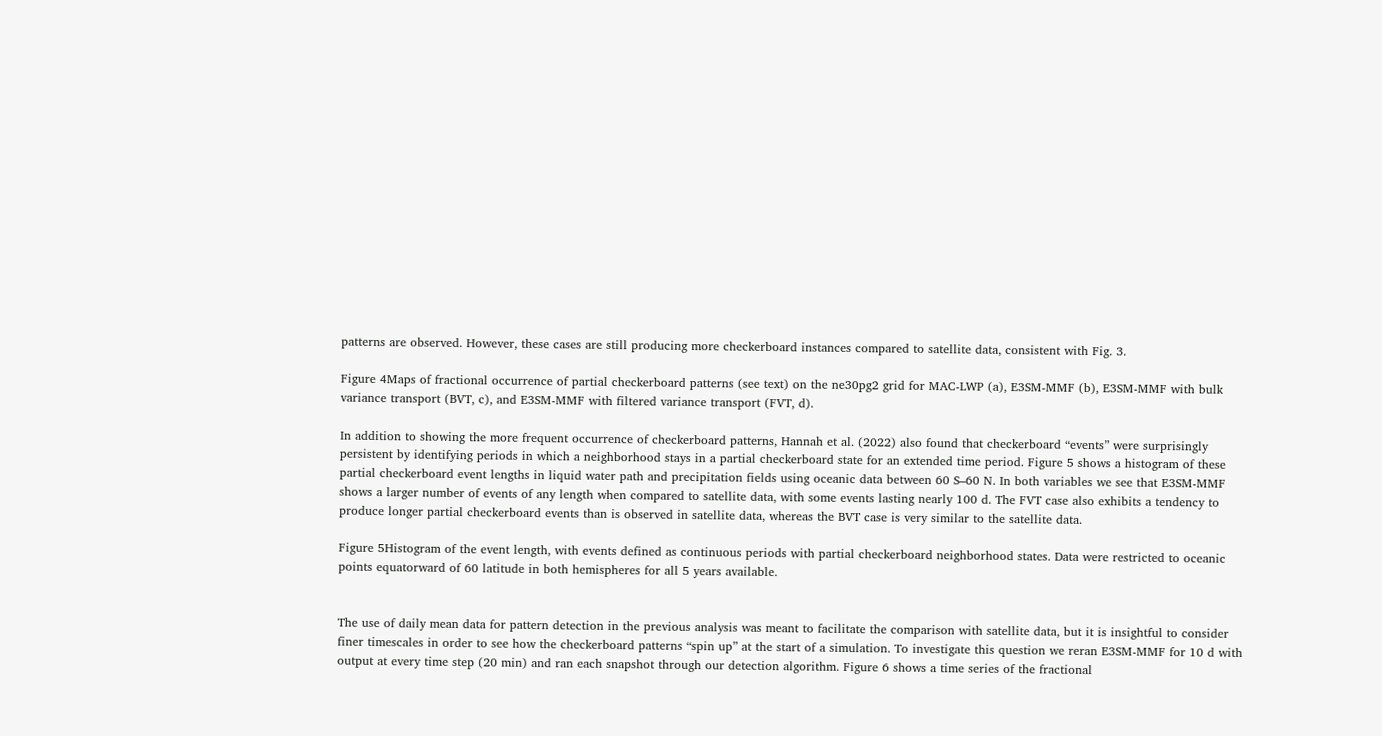patterns are observed. However, these cases are still producing more checkerboard instances compared to satellite data, consistent with Fig. 3.

Figure 4Maps of fractional occurrence of partial checkerboard patterns (see text) on the ne30pg2 grid for MAC-LWP (a), E3SM-MMF (b), E3SM-MMF with bulk variance transport (BVT, c), and E3SM-MMF with filtered variance transport (FVT, d).

In addition to showing the more frequent occurrence of checkerboard patterns, Hannah et al. (2022) also found that checkerboard “events” were surprisingly persistent by identifying periods in which a neighborhood stays in a partial checkerboard state for an extended time period. Figure 5 shows a histogram of these partial checkerboard event lengths in liquid water path and precipitation fields using oceanic data between 60 S–60 N. In both variables we see that E3SM-MMF shows a larger number of events of any length when compared to satellite data, with some events lasting nearly 100 d. The FVT case also exhibits a tendency to produce longer partial checkerboard events than is observed in satellite data, whereas the BVT case is very similar to the satellite data.

Figure 5Histogram of the event length, with events defined as continuous periods with partial checkerboard neighborhood states. Data were restricted to oceanic points equatorward of 60 latitude in both hemispheres for all 5 years available.


The use of daily mean data for pattern detection in the previous analysis was meant to facilitate the comparison with satellite data, but it is insightful to consider finer timescales in order to see how the checkerboard patterns “spin up” at the start of a simulation. To investigate this question we reran E3SM-MMF for 10 d with output at every time step (20 min) and ran each snapshot through our detection algorithm. Figure 6 shows a time series of the fractional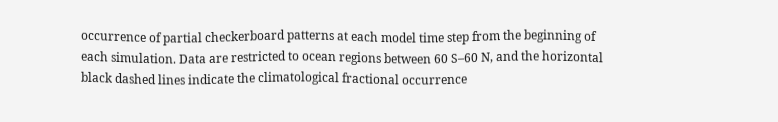occurrence of partial checkerboard patterns at each model time step from the beginning of each simulation. Data are restricted to ocean regions between 60 S–60 N, and the horizontal black dashed lines indicate the climatological fractional occurrence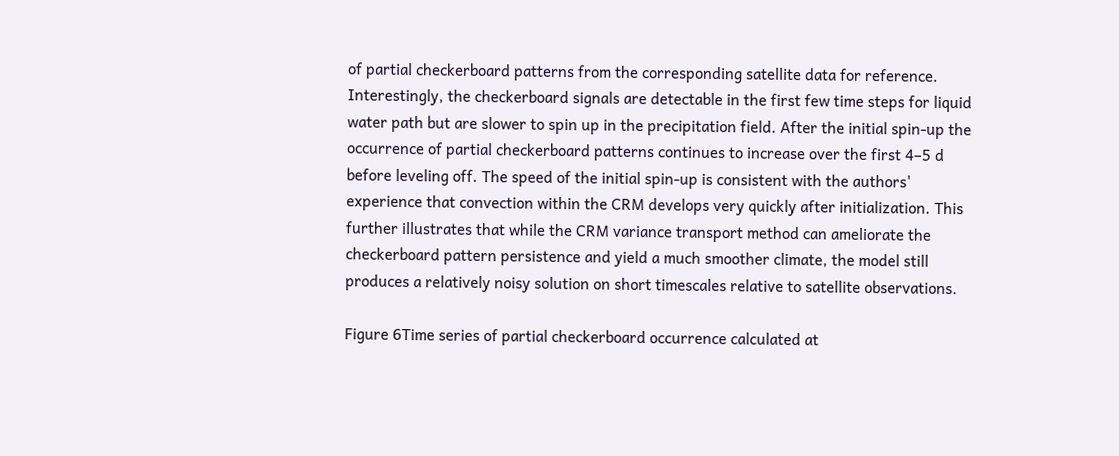of partial checkerboard patterns from the corresponding satellite data for reference. Interestingly, the checkerboard signals are detectable in the first few time steps for liquid water path but are slower to spin up in the precipitation field. After the initial spin-up the occurrence of partial checkerboard patterns continues to increase over the first 4–5 d before leveling off. The speed of the initial spin-up is consistent with the authors' experience that convection within the CRM develops very quickly after initialization. This further illustrates that while the CRM variance transport method can ameliorate the checkerboard pattern persistence and yield a much smoother climate, the model still produces a relatively noisy solution on short timescales relative to satellite observations.

Figure 6Time series of partial checkerboard occurrence calculated at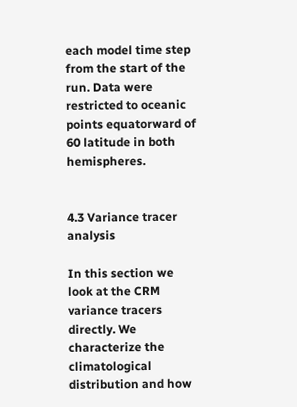each model time step from the start of the run. Data were restricted to oceanic points equatorward of 60 latitude in both hemispheres.


4.3 Variance tracer analysis

In this section we look at the CRM variance tracers directly. We characterize the climatological distribution and how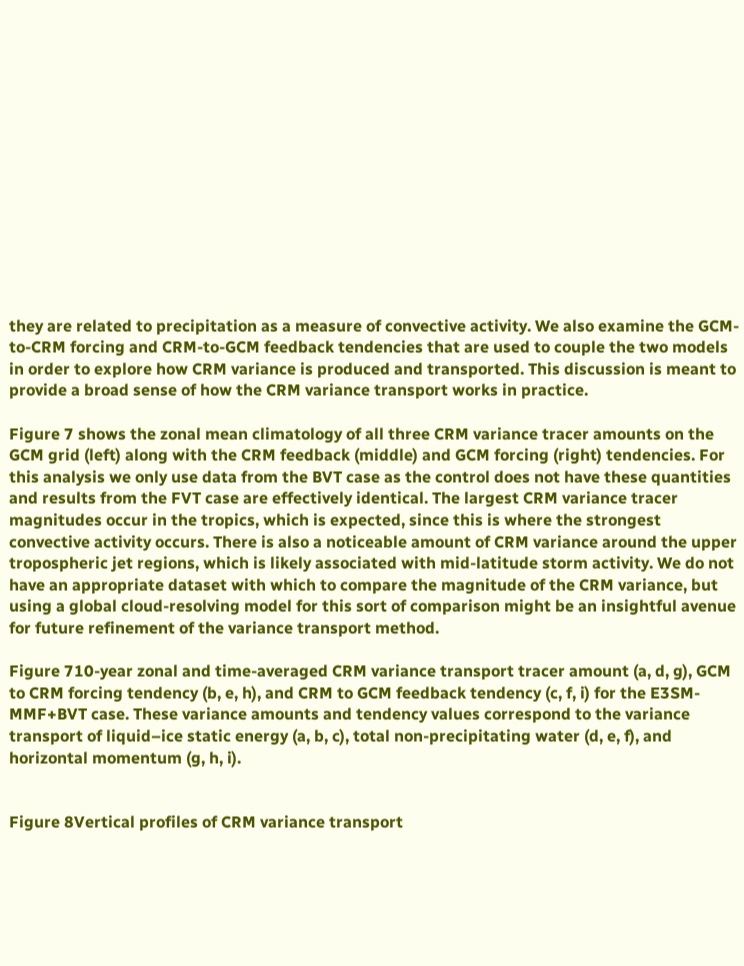they are related to precipitation as a measure of convective activity. We also examine the GCM-to-CRM forcing and CRM-to-GCM feedback tendencies that are used to couple the two models in order to explore how CRM variance is produced and transported. This discussion is meant to provide a broad sense of how the CRM variance transport works in practice.

Figure 7 shows the zonal mean climatology of all three CRM variance tracer amounts on the GCM grid (left) along with the CRM feedback (middle) and GCM forcing (right) tendencies. For this analysis we only use data from the BVT case as the control does not have these quantities and results from the FVT case are effectively identical. The largest CRM variance tracer magnitudes occur in the tropics, which is expected, since this is where the strongest convective activity occurs. There is also a noticeable amount of CRM variance around the upper tropospheric jet regions, which is likely associated with mid-latitude storm activity. We do not have an appropriate dataset with which to compare the magnitude of the CRM variance, but using a global cloud-resolving model for this sort of comparison might be an insightful avenue for future refinement of the variance transport method.

Figure 710-year zonal and time-averaged CRM variance transport tracer amount (a, d, g), GCM to CRM forcing tendency (b, e, h), and CRM to GCM feedback tendency (c, f, i) for the E3SM-MMF+BVT case. These variance amounts and tendency values correspond to the variance transport of liquid–ice static energy (a, b, c), total non-precipitating water (d, e, f), and horizontal momentum (g, h, i).


Figure 8Vertical profiles of CRM variance transport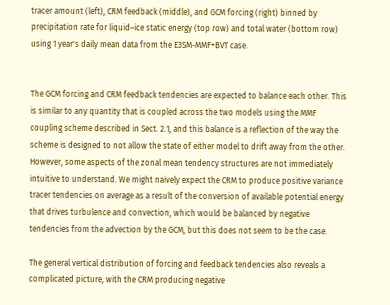tracer amount (left), CRM feedback (middle), and GCM forcing (right) binned by precipitation rate for liquid–ice static energy (top row) and total water (bottom row) using 1 year's daily mean data from the E3SM-MMF+BVT case.


The GCM forcing and CRM feedback tendencies are expected to balance each other. This is similar to any quantity that is coupled across the two models using the MMF coupling scheme described in Sect. 2.1, and this balance is a reflection of the way the scheme is designed to not allow the state of either model to drift away from the other. However, some aspects of the zonal mean tendency structures are not immediately intuitive to understand. We might naively expect the CRM to produce positive variance tracer tendencies on average as a result of the conversion of available potential energy that drives turbulence and convection, which would be balanced by negative tendencies from the advection by the GCM, but this does not seem to be the case.

The general vertical distribution of forcing and feedback tendencies also reveals a complicated picture, with the CRM producing negative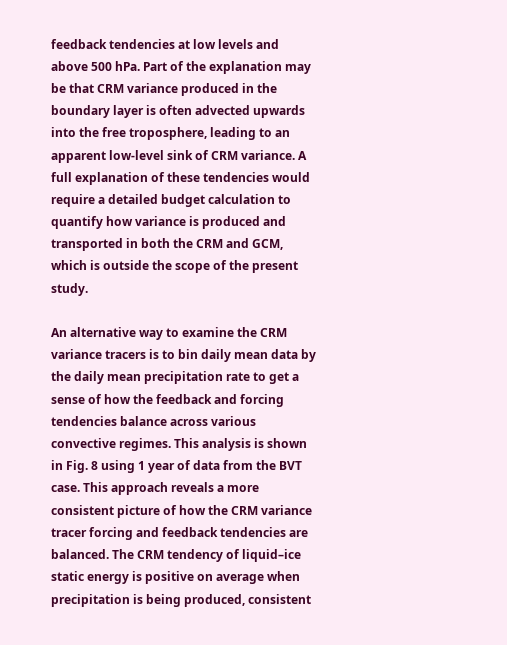feedback tendencies at low levels and above 500 hPa. Part of the explanation may be that CRM variance produced in the boundary layer is often advected upwards into the free troposphere, leading to an apparent low-level sink of CRM variance. A full explanation of these tendencies would require a detailed budget calculation to quantify how variance is produced and transported in both the CRM and GCM, which is outside the scope of the present study.

An alternative way to examine the CRM variance tracers is to bin daily mean data by the daily mean precipitation rate to get a sense of how the feedback and forcing tendencies balance across various convective regimes. This analysis is shown in Fig. 8 using 1 year of data from the BVT case. This approach reveals a more consistent picture of how the CRM variance tracer forcing and feedback tendencies are balanced. The CRM tendency of liquid–ice static energy is positive on average when precipitation is being produced, consistent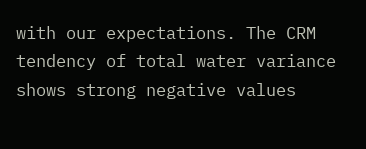with our expectations. The CRM tendency of total water variance shows strong negative values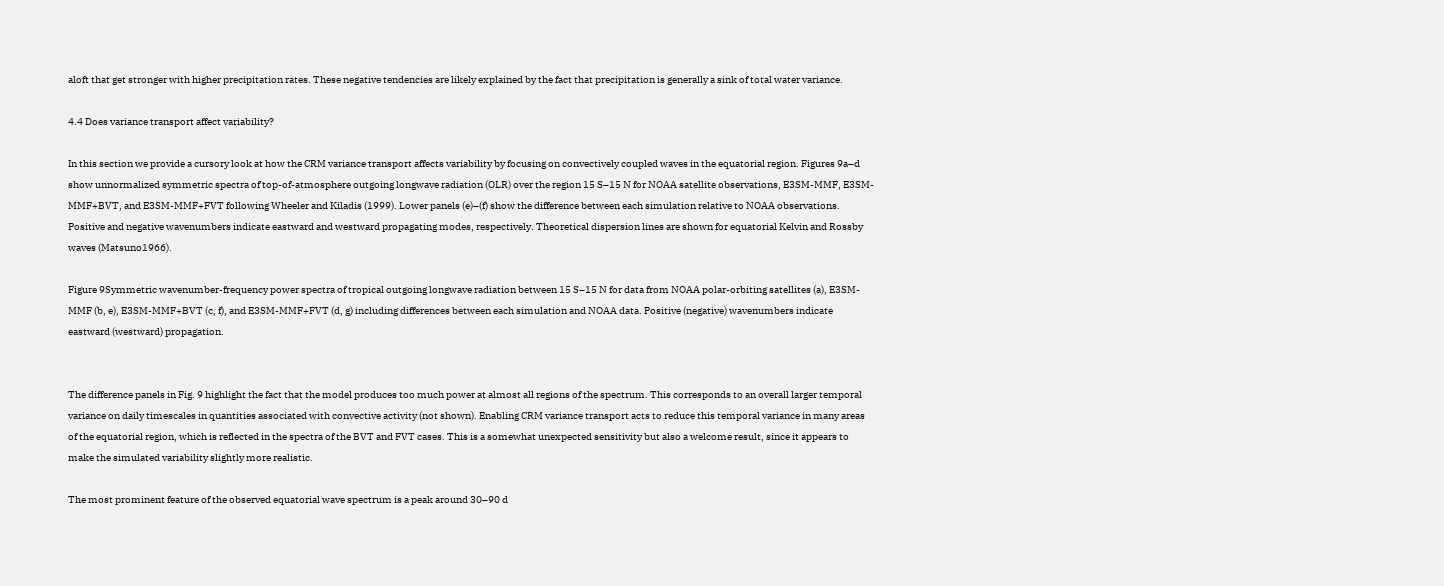aloft that get stronger with higher precipitation rates. These negative tendencies are likely explained by the fact that precipitation is generally a sink of total water variance.

4.4 Does variance transport affect variability?

In this section we provide a cursory look at how the CRM variance transport affects variability by focusing on convectively coupled waves in the equatorial region. Figures 9a–d show unnormalized symmetric spectra of top-of-atmosphere outgoing longwave radiation (OLR) over the region 15 S–15 N for NOAA satellite observations, E3SM-MMF, E3SM-MMF+BVT, and E3SM-MMF+FVT following Wheeler and Kiladis (1999). Lower panels (e)–(f) show the difference between each simulation relative to NOAA observations. Positive and negative wavenumbers indicate eastward and westward propagating modes, respectively. Theoretical dispersion lines are shown for equatorial Kelvin and Rossby waves (Matsuno1966).

Figure 9Symmetric wavenumber-frequency power spectra of tropical outgoing longwave radiation between 15 S–15 N for data from NOAA polar-orbiting satellites (a), E3SM-MMF (b, e), E3SM-MMF+BVT (c, f), and E3SM-MMF+FVT (d, g) including differences between each simulation and NOAA data. Positive (negative) wavenumbers indicate eastward (westward) propagation.


The difference panels in Fig. 9 highlight the fact that the model produces too much power at almost all regions of the spectrum. This corresponds to an overall larger temporal variance on daily timescales in quantities associated with convective activity (not shown). Enabling CRM variance transport acts to reduce this temporal variance in many areas of the equatorial region, which is reflected in the spectra of the BVT and FVT cases. This is a somewhat unexpected sensitivity but also a welcome result, since it appears to make the simulated variability slightly more realistic.

The most prominent feature of the observed equatorial wave spectrum is a peak around 30–90 d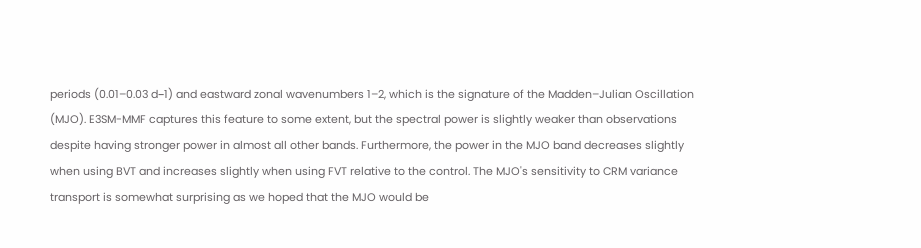periods (0.01–0.03 d−1) and eastward zonal wavenumbers 1–2, which is the signature of the Madden–Julian Oscillation (MJO). E3SM-MMF captures this feature to some extent, but the spectral power is slightly weaker than observations despite having stronger power in almost all other bands. Furthermore, the power in the MJO band decreases slightly when using BVT and increases slightly when using FVT relative to the control. The MJO's sensitivity to CRM variance transport is somewhat surprising as we hoped that the MJO would be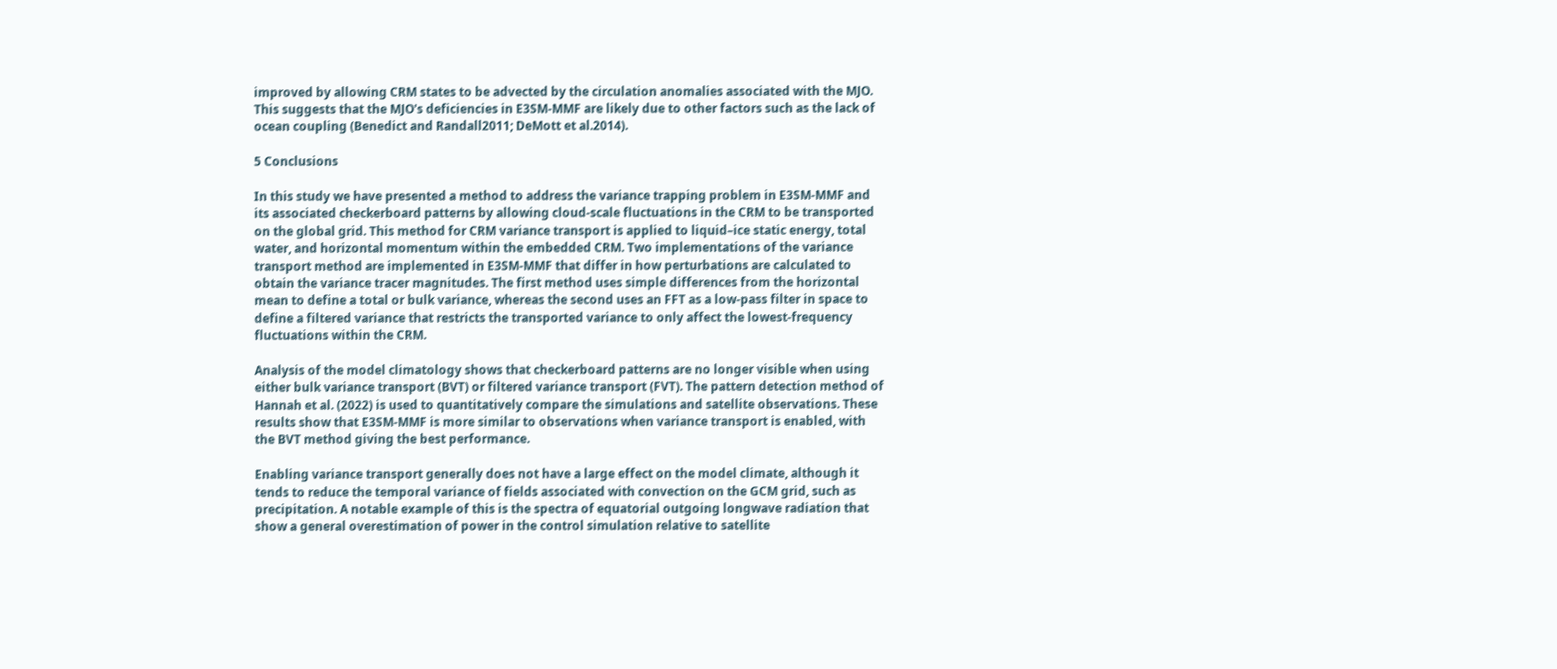improved by allowing CRM states to be advected by the circulation anomalies associated with the MJO. This suggests that the MJO's deficiencies in E3SM-MMF are likely due to other factors such as the lack of ocean coupling (Benedict and Randall2011; DeMott et al.2014).

5 Conclusions

In this study we have presented a method to address the variance trapping problem in E3SM-MMF and its associated checkerboard patterns by allowing cloud-scale fluctuations in the CRM to be transported on the global grid. This method for CRM variance transport is applied to liquid–ice static energy, total water, and horizontal momentum within the embedded CRM. Two implementations of the variance transport method are implemented in E3SM-MMF that differ in how perturbations are calculated to obtain the variance tracer magnitudes. The first method uses simple differences from the horizontal mean to define a total or bulk variance, whereas the second uses an FFT as a low-pass filter in space to define a filtered variance that restricts the transported variance to only affect the lowest-frequency fluctuations within the CRM.

Analysis of the model climatology shows that checkerboard patterns are no longer visible when using either bulk variance transport (BVT) or filtered variance transport (FVT). The pattern detection method of Hannah et al. (2022) is used to quantitatively compare the simulations and satellite observations. These results show that E3SM-MMF is more similar to observations when variance transport is enabled, with the BVT method giving the best performance.

Enabling variance transport generally does not have a large effect on the model climate, although it tends to reduce the temporal variance of fields associated with convection on the GCM grid, such as precipitation. A notable example of this is the spectra of equatorial outgoing longwave radiation that show a general overestimation of power in the control simulation relative to satellite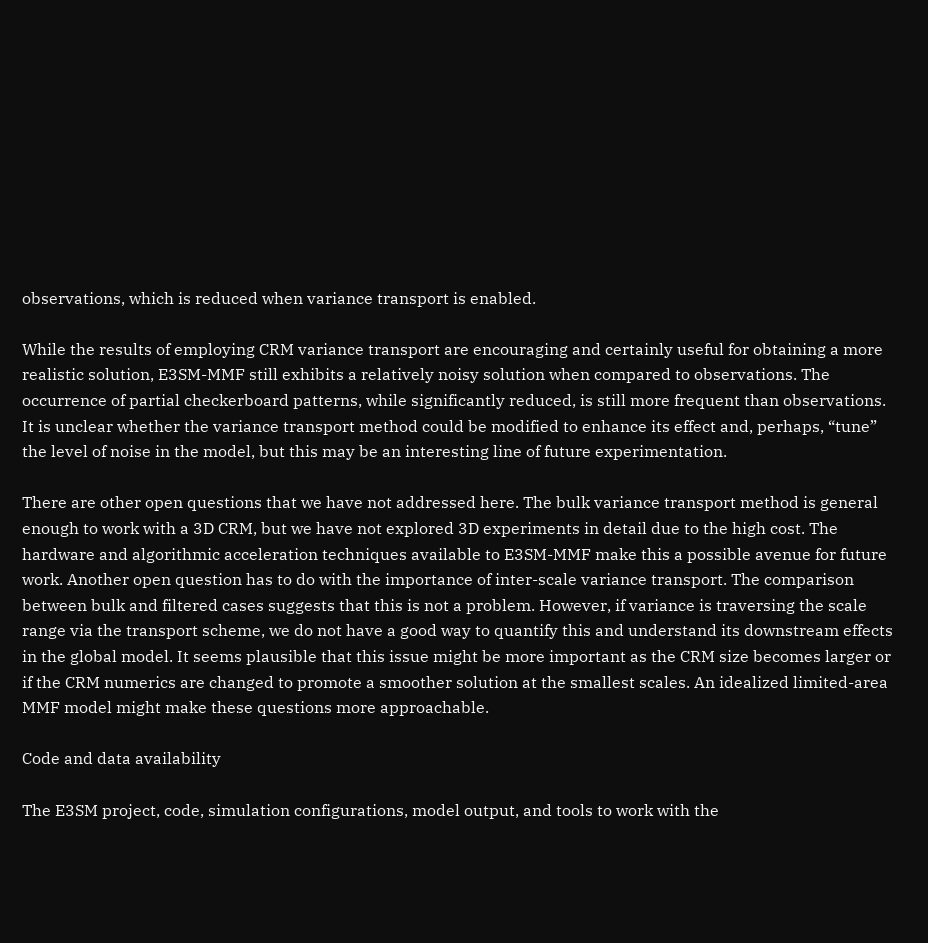observations, which is reduced when variance transport is enabled.

While the results of employing CRM variance transport are encouraging and certainly useful for obtaining a more realistic solution, E3SM-MMF still exhibits a relatively noisy solution when compared to observations. The occurrence of partial checkerboard patterns, while significantly reduced, is still more frequent than observations. It is unclear whether the variance transport method could be modified to enhance its effect and, perhaps, “tune” the level of noise in the model, but this may be an interesting line of future experimentation.

There are other open questions that we have not addressed here. The bulk variance transport method is general enough to work with a 3D CRM, but we have not explored 3D experiments in detail due to the high cost. The hardware and algorithmic acceleration techniques available to E3SM-MMF make this a possible avenue for future work. Another open question has to do with the importance of inter-scale variance transport. The comparison between bulk and filtered cases suggests that this is not a problem. However, if variance is traversing the scale range via the transport scheme, we do not have a good way to quantify this and understand its downstream effects in the global model. It seems plausible that this issue might be more important as the CRM size becomes larger or if the CRM numerics are changed to promote a smoother solution at the smallest scales. An idealized limited-area MMF model might make these questions more approachable.

Code and data availability

The E3SM project, code, simulation configurations, model output, and tools to work with the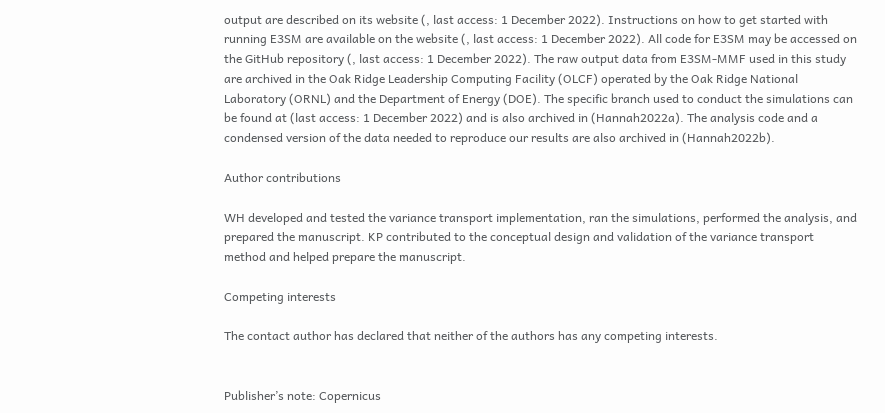output are described on its website (, last access: 1 December 2022). Instructions on how to get started with running E3SM are available on the website (, last access: 1 December 2022). All code for E3SM may be accessed on the GitHub repository (, last access: 1 December 2022). The raw output data from E3SM-MMF used in this study are archived in the Oak Ridge Leadership Computing Facility (OLCF) operated by the Oak Ridge National Laboratory (ORNL) and the Department of Energy (DOE). The specific branch used to conduct the simulations can be found at (last access: 1 December 2022) and is also archived in (Hannah2022a). The analysis code and a condensed version of the data needed to reproduce our results are also archived in (Hannah2022b).

Author contributions

WH developed and tested the variance transport implementation, ran the simulations, performed the analysis, and prepared the manuscript. KP contributed to the conceptual design and validation of the variance transport method and helped prepare the manuscript.

Competing interests

The contact author has declared that neither of the authors has any competing interests.


Publisher’s note: Copernicus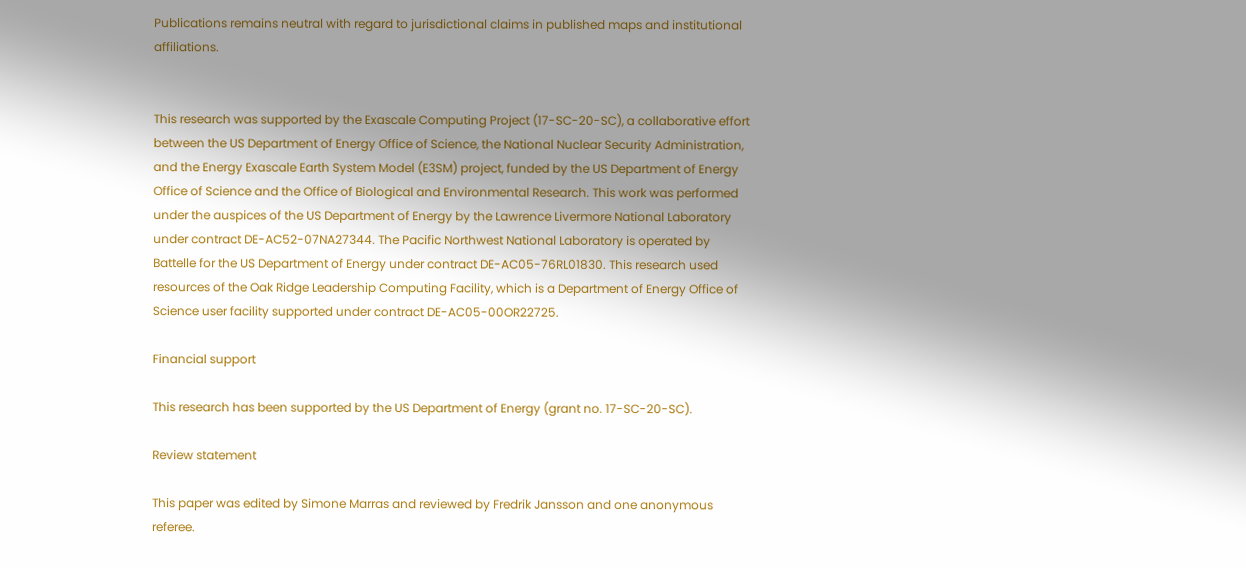Publications remains neutral with regard to jurisdictional claims in published maps and institutional affiliations.


This research was supported by the Exascale Computing Project (17-SC-20-SC), a collaborative effort between the US Department of Energy Office of Science, the National Nuclear Security Administration, and the Energy Exascale Earth System Model (E3SM) project, funded by the US Department of Energy Office of Science and the Office of Biological and Environmental Research. This work was performed under the auspices of the US Department of Energy by the Lawrence Livermore National Laboratory under contract DE-AC52-07NA27344. The Pacific Northwest National Laboratory is operated by Battelle for the US Department of Energy under contract DE-AC05-76RL01830. This research used resources of the Oak Ridge Leadership Computing Facility, which is a Department of Energy Office of Science user facility supported under contract DE-AC05-00OR22725.

Financial support

This research has been supported by the US Department of Energy (grant no. 17-SC-20-SC).

Review statement

This paper was edited by Simone Marras and reviewed by Fredrik Jansson and one anonymous referee.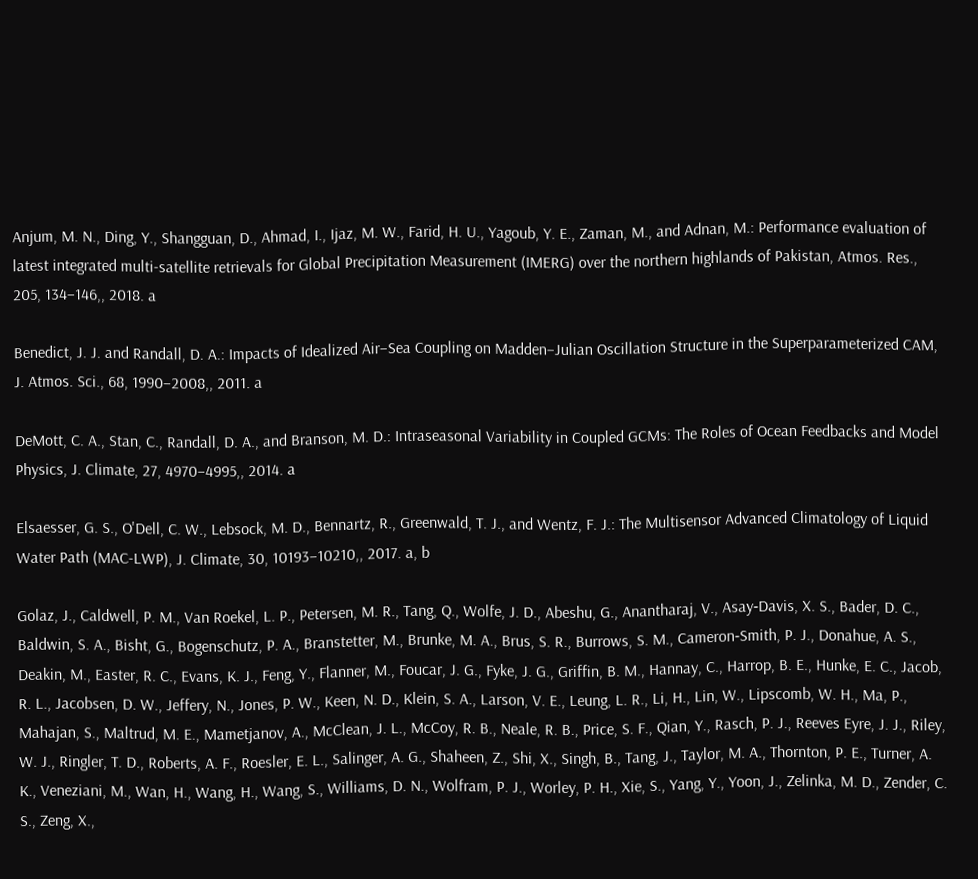Anjum, M. N., Ding, Y., Shangguan, D., Ahmad, I., Ijaz, M. W., Farid, H. U., Yagoub, Y. E., Zaman, M., and Adnan, M.: Performance evaluation of latest integrated multi-satellite retrievals for Global Precipitation Measurement (IMERG) over the northern highlands of Pakistan, Atmos. Res., 205, 134–146,, 2018. a

Benedict, J. J. and Randall, D. A.: Impacts of Idealized Air–Sea Coupling on Madden–Julian Oscillation Structure in the Superparameterized CAM, J. Atmos. Sci., 68, 1990–2008,, 2011. a

DeMott, C. A., Stan, C., Randall, D. A., and Branson, M. D.: Intraseasonal Variability in Coupled GCMs: The Roles of Ocean Feedbacks and Model Physics, J. Climate, 27, 4970–4995,, 2014. a

Elsaesser, G. S., O'Dell, C. W., Lebsock, M. D., Bennartz, R., Greenwald, T. J., and Wentz, F. J.: The Multisensor Advanced Climatology of Liquid Water Path (MAC-LWP), J. Climate, 30, 10193–10210,, 2017. a, b

Golaz, J., Caldwell, P. M., Van Roekel, L. P., Petersen, M. R., Tang, Q., Wolfe, J. D., Abeshu, G., Anantharaj, V., Asay‐Davis, X. S., Bader, D. C., Baldwin, S. A., Bisht, G., Bogenschutz, P. A., Branstetter, M., Brunke, M. A., Brus, S. R., Burrows, S. M., Cameron‐Smith, P. J., Donahue, A. S., Deakin, M., Easter, R. C., Evans, K. J., Feng, Y., Flanner, M., Foucar, J. G., Fyke, J. G., Griffin, B. M., Hannay, C., Harrop, B. E., Hunke, E. C., Jacob, R. L., Jacobsen, D. W., Jeffery, N., Jones, P. W., Keen, N. D., Klein, S. A., Larson, V. E., Leung, L. R., Li, H., Lin, W., Lipscomb, W. H., Ma, P., Mahajan, S., Maltrud, M. E., Mametjanov, A., McClean, J. L., McCoy, R. B., Neale, R. B., Price, S. F., Qian, Y., Rasch, P. J., Reeves Eyre, J. J., Riley, W. J., Ringler, T. D., Roberts, A. F., Roesler, E. L., Salinger, A. G., Shaheen, Z., Shi, X., Singh, B., Tang, J., Taylor, M. A., Thornton, P. E., Turner, A. K., Veneziani, M., Wan, H., Wang, H., Wang, S., Williams, D. N., Wolfram, P. J., Worley, P. H., Xie, S., Yang, Y., Yoon, J., Zelinka, M. D., Zender, C. S., Zeng, X.,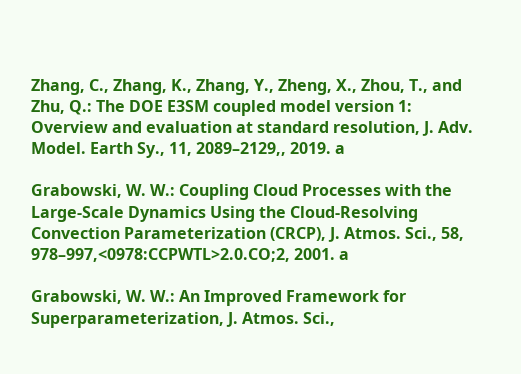Zhang, C., Zhang, K., Zhang, Y., Zheng, X., Zhou, T., and Zhu, Q.: The DOE E3SM coupled model version 1: Overview and evaluation at standard resolution, J. Adv. Model. Earth Sy., 11, 2089–2129,, 2019. a

Grabowski, W. W.: Coupling Cloud Processes with the Large-Scale Dynamics Using the Cloud-Resolving Convection Parameterization (CRCP), J. Atmos. Sci., 58, 978–997,<0978:CCPWTL>2.0.CO;2, 2001. a

Grabowski, W. W.: An Improved Framework for Superparameterization, J. Atmos. Sci.,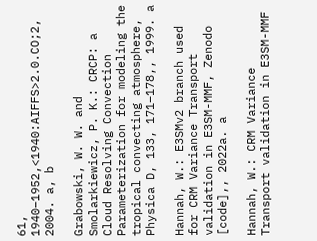61, 1940–1952,<1940:AIFFS>2.0.CO;2, 2004. a, b

Grabowski, W. W. and Smolarkiewicz, P. K.: CRCP: a Cloud Resolving Convection Parameterization for modeling the tropical convecting atmosphere, Physica D, 133, 171–178,, 1999. a

Hannah, W.: E3SMv2 branch used for CRM Variance Transport validation in E3SM-MMF, Zenodo [code],, 2022a. a

Hannah, W.: CRM Variance Transport validation in E3SM-MMF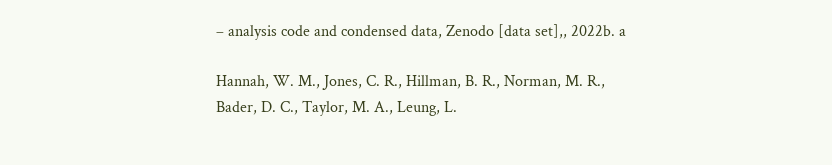– analysis code and condensed data, Zenodo [data set],, 2022b. a

Hannah, W. M., Jones, C. R., Hillman, B. R., Norman, M. R., Bader, D. C., Taylor, M. A., Leung, L.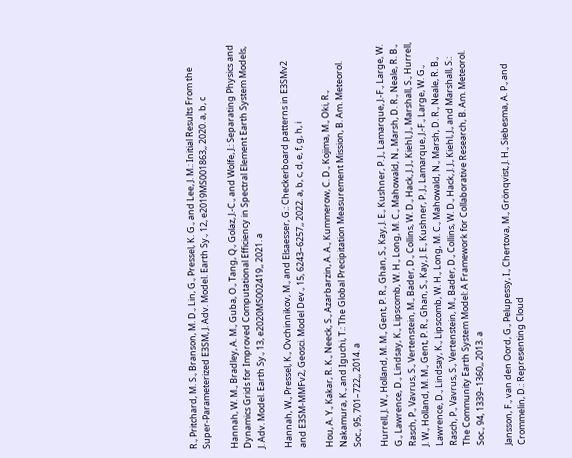R., Pritchard, M. S., Branson, M. D., Lin, G., Pressel, K. G., and Lee, J. M.: Initial Results From the Super‐Parameterized E3SM, J. Adv. Model. Earth Sy., 12, e2019MS001863,, 2020. a, b, c

Hannah, W. M., Bradley, A. M., Guba, O., Tang, Q., Golaz, J.-C., and Wolfe, J.: Separating Physics and Dynamics Grids for Improved Computational Efficiency in Spectral Element Earth System Models, J. Adv. Model. Earth Sy., 13, e2020MS002419,, 2021. a

Hannah, W., Pressel, K., Ovchinnikov, M., and Elsaesser, G.: Checkerboard patterns in E3SMv2 and E3SM-MMFv2, Geosci. Model Dev., 15, 6243–6257,, 2022. a, b, c, d, e, f, g, h, i

Hou, A. Y., Kakar, R. K., Neeck, S., Azarbarzin, A. A., Kummerow, C. D., Kojima, M., Oki, R., Nakamura, K., and Iguchi, T.: The Global Precipitation Measurement Mission, B. Am. Meteorol. Soc., 95, 701–722,, 2014. a

Hurrell, J. W., Holland, M. M., Gent, P. R., Ghan, S., Kay, J. E., Kushner, P. J., Lamarque, J.-F., Large, W. G., Lawrence, D., Lindsay, K., Lipscomb, W. H., Long, M. C., Mahowald, N., Marsh, D. R., Neale, R. B., Rasch, P., Vavrus, S., Vertenstein, M., Bader, D., Collins, W. D., Hack, J. J., Kiehl, J., Marshall, S., Hurrell, J. W., Holland, M. M., Gent, P. R., Ghan, S., Kay, J. E., Kushner, P. J., Lamarque, J.-F., Large, W. G., Lawrence, D., Lindsay, K., Lipscomb, W. H., Long, M. C., Mahowald, N., Marsh, D. R., Neale, R. B., Rasch, P., Vavrus, S., Vertenstein, M., Bader, D., Collins, W. D., Hack, J. J., Kiehl, J., and Marshall, S.: The Community Earth System Model: A Framework for Collaborative Research, B. Am. Meteorol. Soc., 94, 1339–1360,, 2013. a

Jansson, F., van den Oord, G., Pelupessy, I., Chertova, M., Grönqvist, J. H., Siebesma, A. P., and Crommelin, D.: Representing Cloud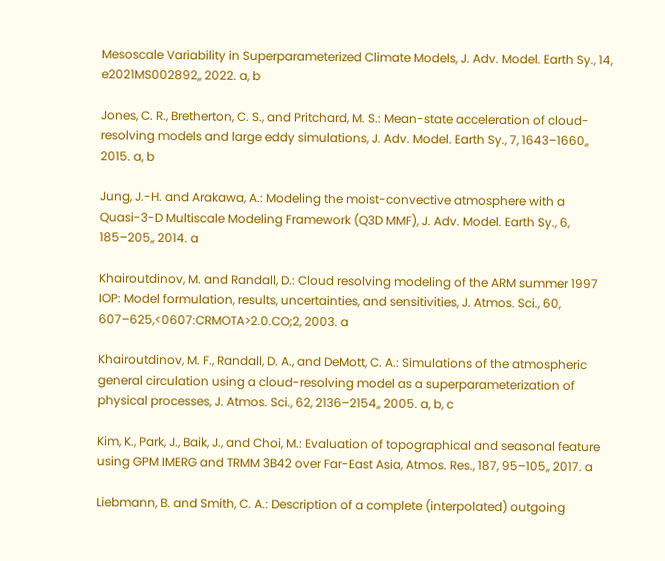Mesoscale Variability in Superparameterized Climate Models, J. Adv. Model. Earth Sy., 14, e2021MS002892,, 2022. a, b

Jones, C. R., Bretherton, C. S., and Pritchard, M. S.: Mean-state acceleration of cloud-resolving models and large eddy simulations, J. Adv. Model. Earth Sy., 7, 1643–1660,, 2015. a, b

Jung, J.-H. and Arakawa, A.: Modeling the moist-convective atmosphere with a Quasi-3-D Multiscale Modeling Framework (Q3D MMF), J. Adv. Model. Earth Sy., 6, 185–205,, 2014. a

Khairoutdinov, M. and Randall, D.: Cloud resolving modeling of the ARM summer 1997 IOP: Model formulation, results, uncertainties, and sensitivities, J. Atmos. Sci., 60, 607–625,<0607:CRMOTA>2.0.CO;2, 2003. a

Khairoutdinov, M. F., Randall, D. A., and DeMott, C. A.: Simulations of the atmospheric general circulation using a cloud-resolving model as a superparameterization of physical processes, J. Atmos. Sci., 62, 2136–2154,, 2005. a, b, c

Kim, K., Park, J., Baik, J., and Choi, M.: Evaluation of topographical and seasonal feature using GPM IMERG and TRMM 3B42 over Far-East Asia, Atmos. Res., 187, 95–105,, 2017. a

Liebmann, B. and Smith, C. A.: Description of a complete (interpolated) outgoing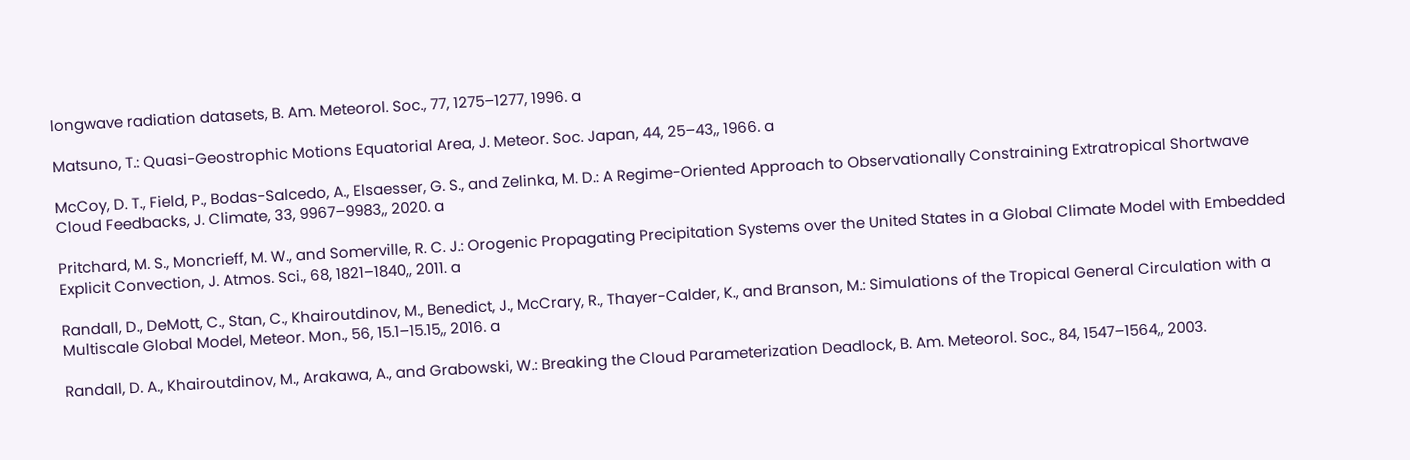longwave radiation datasets, B. Am. Meteorol. Soc., 77, 1275–1277, 1996. a

Matsuno, T.: Quasi-Geostrophic Motions Equatorial Area, J. Meteor. Soc. Japan, 44, 25–43,, 1966. a

McCoy, D. T., Field, P., Bodas-Salcedo, A., Elsaesser, G. S., and Zelinka, M. D.: A Regime-Oriented Approach to Observationally Constraining Extratropical Shortwave Cloud Feedbacks, J. Climate, 33, 9967–9983,, 2020. a

Pritchard, M. S., Moncrieff, M. W., and Somerville, R. C. J.: Orogenic Propagating Precipitation Systems over the United States in a Global Climate Model with Embedded Explicit Convection, J. Atmos. Sci., 68, 1821–1840,, 2011. a

Randall, D., DeMott, C., Stan, C., Khairoutdinov, M., Benedict, J., McCrary, R., Thayer-Calder, K., and Branson, M.: Simulations of the Tropical General Circulation with a Multiscale Global Model, Meteor. Mon., 56, 15.1–15.15,, 2016. a

Randall, D. A., Khairoutdinov, M., Arakawa, A., and Grabowski, W.: Breaking the Cloud Parameterization Deadlock, B. Am. Meteorol. Soc., 84, 1547–1564,, 2003.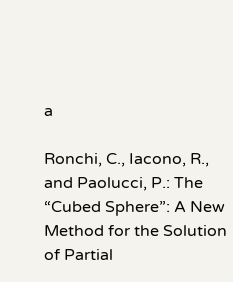a

Ronchi, C., Iacono, R., and Paolucci, P.: The “Cubed Sphere”: A New Method for the Solution of Partial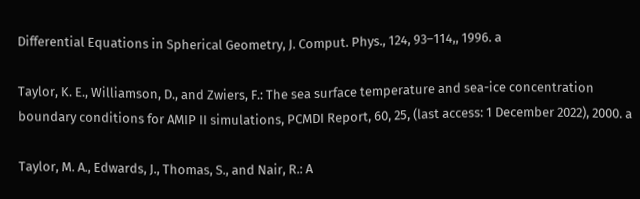Differential Equations in Spherical Geometry, J. Comput. Phys., 124, 93–114,, 1996. a

Taylor, K. E., Williamson, D., and Zwiers, F.: The sea surface temperature and sea-ice concentration boundary conditions for AMIP II simulations, PCMDI Report, 60, 25, (last access: 1 December 2022), 2000. a

Taylor, M. A., Edwards, J., Thomas, S., and Nair, R.: A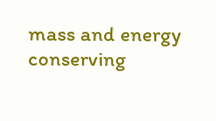mass and energy conserving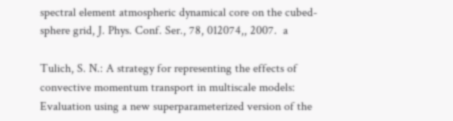spectral element atmospheric dynamical core on the cubed-sphere grid, J. Phys. Conf. Ser., 78, 012074,, 2007.  a

Tulich, S. N.: A strategy for representing the effects of convective momentum transport in multiscale models: Evaluation using a new superparameterized version of the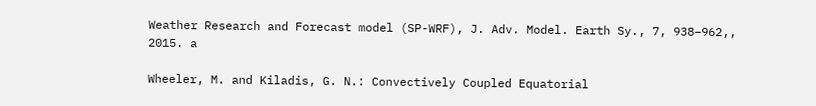Weather Research and Forecast model (SP-WRF), J. Adv. Model. Earth Sy., 7, 938–962,, 2015. a

Wheeler, M. and Kiladis, G. N.: Convectively Coupled Equatorial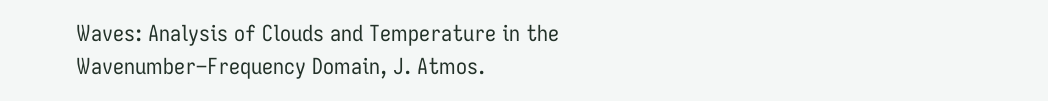Waves: Analysis of Clouds and Temperature in the Wavenumber–Frequency Domain, J. Atmos.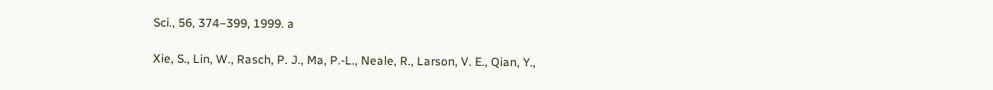Sci., 56, 374–399, 1999. a

Xie, S., Lin, W., Rasch, P. J., Ma, P.-L., Neale, R., Larson, V. E., Qian, Y.,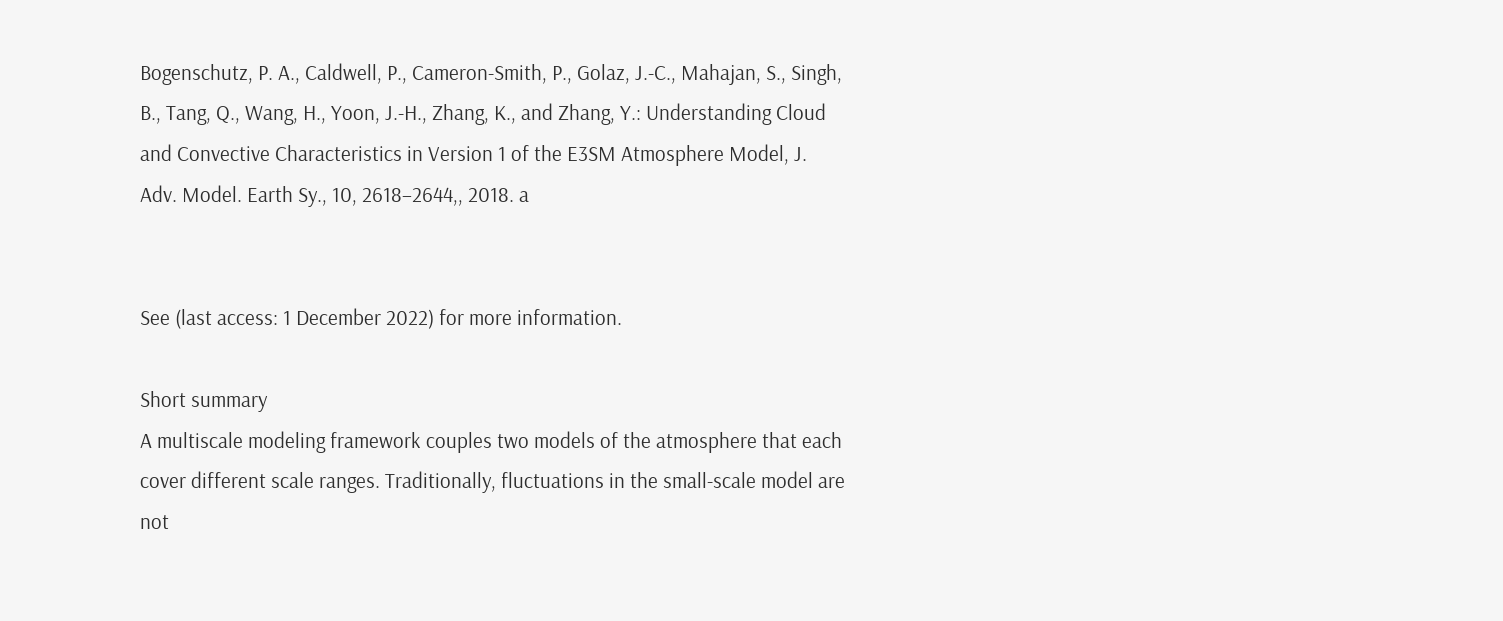Bogenschutz, P. A., Caldwell, P., Cameron-Smith, P., Golaz, J.-C., Mahajan, S., Singh, B., Tang, Q., Wang, H., Yoon, J.-H., Zhang, K., and Zhang, Y.: Understanding Cloud and Convective Characteristics in Version 1 of the E3SM Atmosphere Model, J. Adv. Model. Earth Sy., 10, 2618–2644,, 2018. a


See (last access: 1 December 2022) for more information.

Short summary
A multiscale modeling framework couples two models of the atmosphere that each cover different scale ranges. Traditionally, fluctuations in the small-scale model are not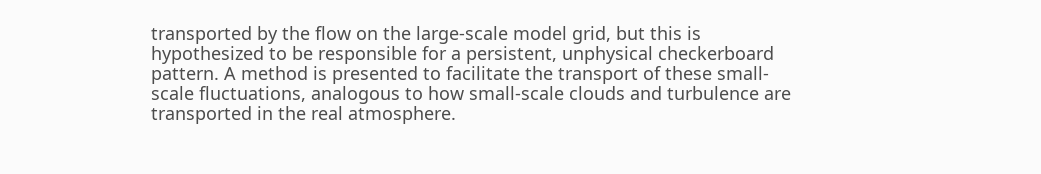transported by the flow on the large-scale model grid, but this is hypothesized to be responsible for a persistent, unphysical checkerboard pattern. A method is presented to facilitate the transport of these small-scale fluctuations, analogous to how small-scale clouds and turbulence are transported in the real atmosphere.